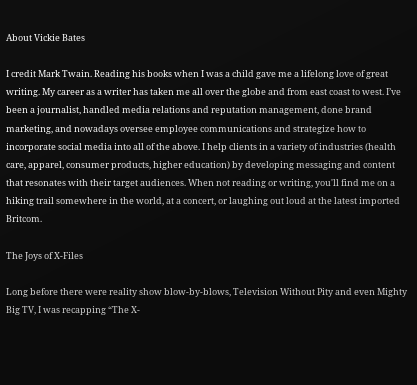About Vickie Bates

I credit Mark Twain. Reading his books when I was a child gave me a lifelong love of great writing. My career as a writer has taken me all over the globe and from east coast to west. I’ve been a journalist, handled media relations and reputation management, done brand marketing, and nowadays oversee employee communications and strategize how to incorporate social media into all of the above. I help clients in a variety of industries (health care, apparel, consumer products, higher education) by developing messaging and content that resonates with their target audiences. When not reading or writing, you'll find me on a hiking trail somewhere in the world, at a concert, or laughing out loud at the latest imported Britcom.

The Joys of X-Files

Long before there were reality show blow-by-blows, Television Without Pity and even Mighty Big TV, I was recapping “The X-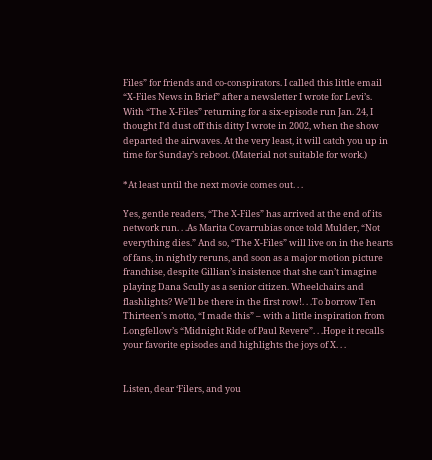Files” for friends and co-conspirators. I called this little email “X-Files News in Brief” after a newsletter I wrote for Levi’s. With “The X-Files” returning for a six-episode run Jan. 24, I thought I’d dust off this ditty I wrote in 2002, when the show departed the airwaves. At the very least, it will catch you up in time for Sunday’s reboot. (Material not suitable for work.)

*At least until the next movie comes out. . .

Yes, gentle readers, “The X-Files” has arrived at the end of its network run. . .As Marita Covarrubias once told Mulder, “Not everything dies.” And so, “The X-Files” will live on in the hearts of fans, in nightly reruns, and soon as a major motion picture franchise, despite Gillian’s insistence that she can’t imagine playing Dana Scully as a senior citizen. Wheelchairs and flashlights? We’ll be there in the first row!. . .To borrow Ten Thirteen’s motto, “I made this” – with a little inspiration from Longfellow’s “Midnight Ride of Paul Revere”. . .Hope it recalls your favorite episodes and highlights the joys of X. . .


Listen, dear ‘Filers, and you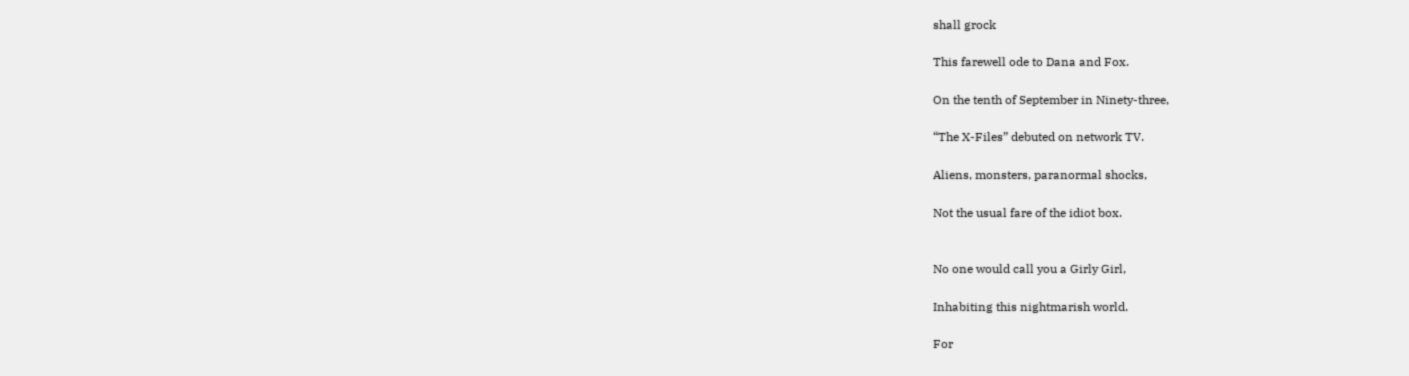shall grock

This farewell ode to Dana and Fox.

On the tenth of September in Ninety-three,

“The X-Files” debuted on network TV.

Aliens, monsters, paranormal shocks,

Not the usual fare of the idiot box.


No one would call you a Girly Girl,

Inhabiting this nightmarish world.

For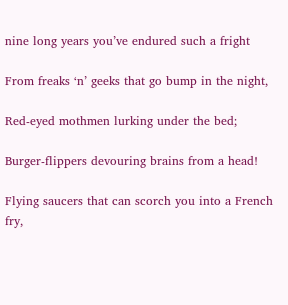nine long years you’ve endured such a fright

From freaks ‘n’ geeks that go bump in the night,

Red-eyed mothmen lurking under the bed;

Burger-flippers devouring brains from a head!

Flying saucers that can scorch you into a French fry,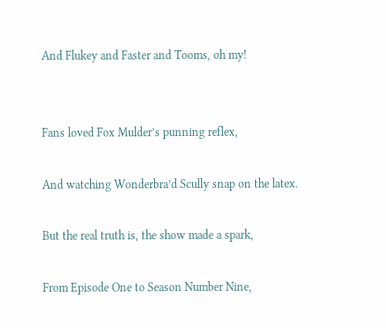And Flukey and Faster and Tooms, oh my!


Fans loved Fox Mulder’s punning reflex,

And watching Wonderbra’d Scully snap on the latex.

But the real truth is, the show made a spark,

From Episode One to Season Number Nine,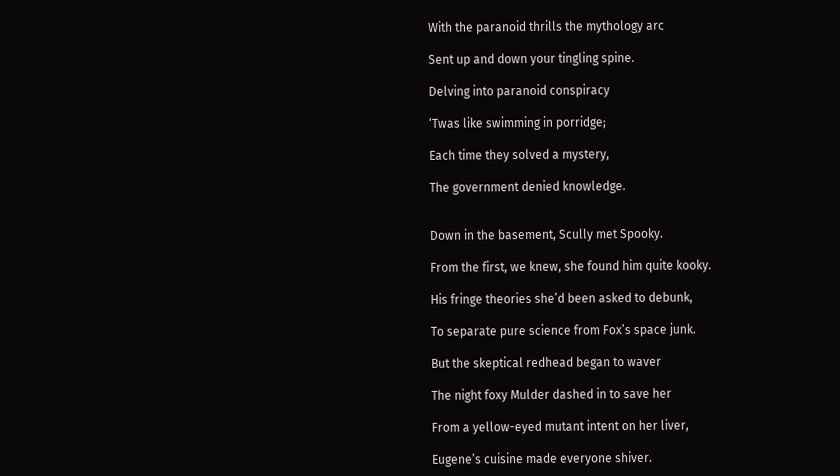With the paranoid thrills the mythology arc

Sent up and down your tingling spine.

Delving into paranoid conspiracy

‘Twas like swimming in porridge;

Each time they solved a mystery,

The government denied knowledge.


Down in the basement, Scully met Spooky.

From the first, we knew, she found him quite kooky.

His fringe theories she’d been asked to debunk,

To separate pure science from Fox’s space junk.

But the skeptical redhead began to waver

The night foxy Mulder dashed in to save her

From a yellow-eyed mutant intent on her liver,

Eugene’s cuisine made everyone shiver.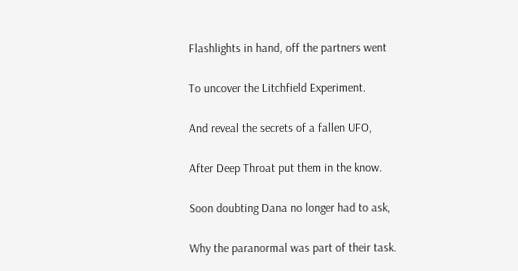Flashlights in hand, off the partners went

To uncover the Litchfield Experiment.

And reveal the secrets of a fallen UFO,

After Deep Throat put them in the know.

Soon doubting Dana no longer had to ask,

Why the paranormal was part of their task.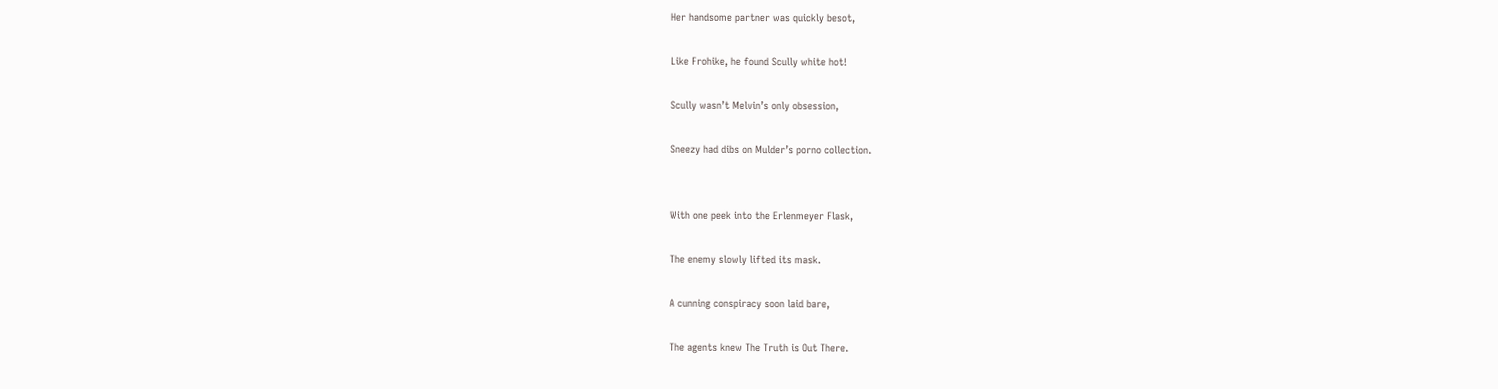Her handsome partner was quickly besot,

Like Frohike, he found Scully white hot!

Scully wasn’t Melvin’s only obsession,

Sneezy had dibs on Mulder’s porno collection.


With one peek into the Erlenmeyer Flask,

The enemy slowly lifted its mask.

A cunning conspiracy soon laid bare,

The agents knew The Truth is Out There.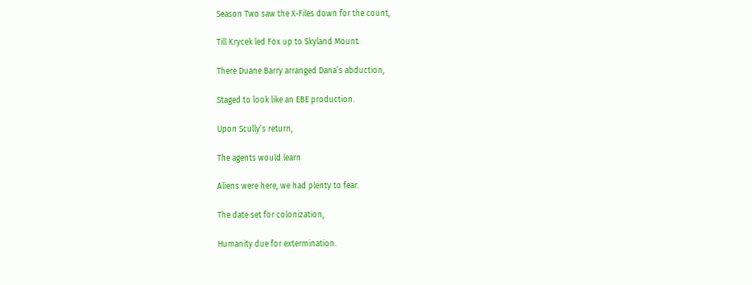Season Two saw the X-Files down for the count,

Till Krycek led Fox up to Skyland Mount.

There Duane Barry arranged Dana’s abduction,

Staged to look like an EBE production.

Upon Scully’s return,

The agents would learn

Aliens were here, we had plenty to fear.

The date set for colonization,

Humanity due for extermination.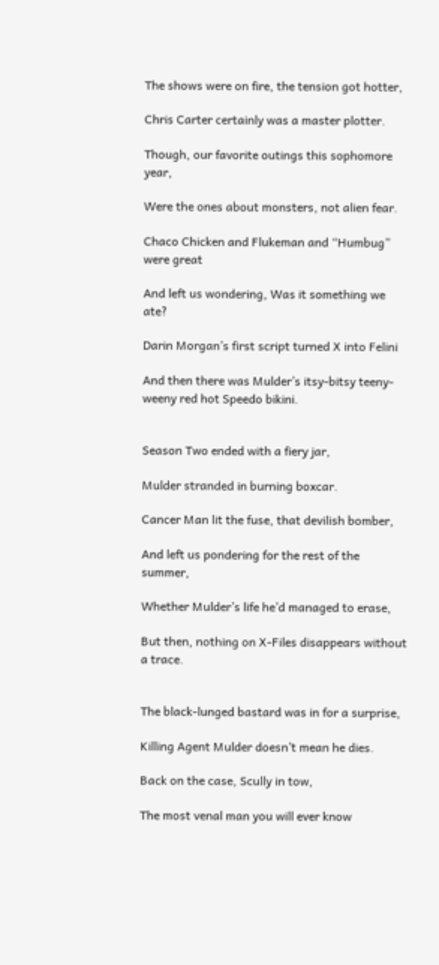The shows were on fire, the tension got hotter,

Chris Carter certainly was a master plotter.

Though, our favorite outings this sophomore year,

Were the ones about monsters, not alien fear.

Chaco Chicken and Flukeman and “Humbug” were great

And left us wondering, Was it something we ate?

Darin Morgan’s first script turned X into Felini

And then there was Mulder’s itsy-bitsy teeny-weeny red hot Speedo bikini.


Season Two ended with a fiery jar,

Mulder stranded in burning boxcar.

Cancer Man lit the fuse, that devilish bomber,

And left us pondering for the rest of the summer,

Whether Mulder’s life he’d managed to erase,

But then, nothing on X-Files disappears without a trace.


The black-lunged bastard was in for a surprise,

Killing Agent Mulder doesn’t mean he dies.

Back on the case, Scully in tow,

The most venal man you will ever know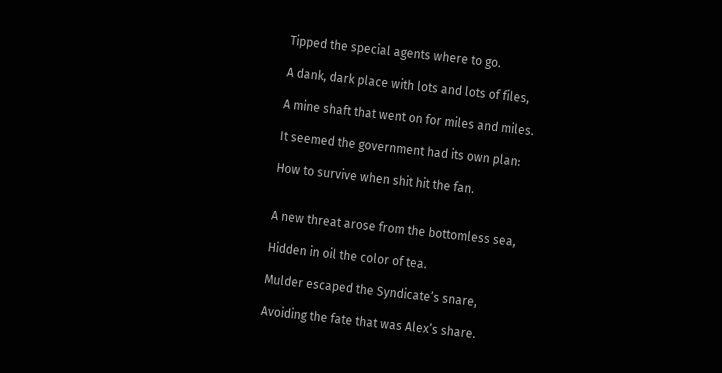Tipped the special agents where to go.

A dank, dark place with lots and lots of files,

A mine shaft that went on for miles and miles.

It seemed the government had its own plan:

How to survive when shit hit the fan.


A new threat arose from the bottomless sea,

Hidden in oil the color of tea.

Mulder escaped the Syndicate’s snare,

Avoiding the fate that was Alex’s share.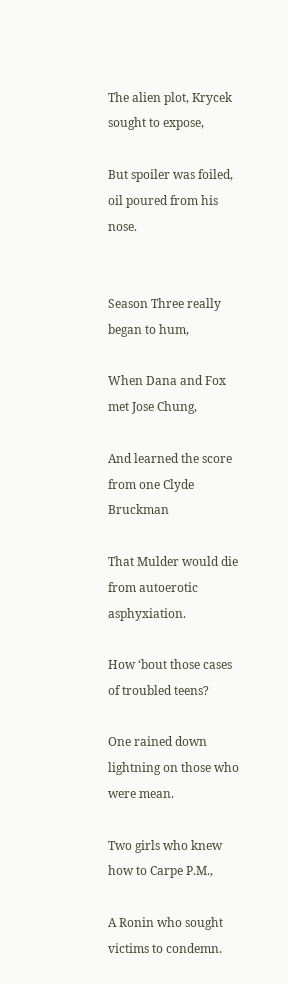The alien plot, Krycek sought to expose,

But spoiler was foiled, oil poured from his nose.


Season Three really began to hum,

When Dana and Fox met Jose Chung,

And learned the score from one Clyde Bruckman

That Mulder would die from autoerotic asphyxiation.

How ‘bout those cases of troubled teens?

One rained down lightning on those who were mean.

Two girls who knew how to Carpe P.M.,

A Ronin who sought victims to condemn.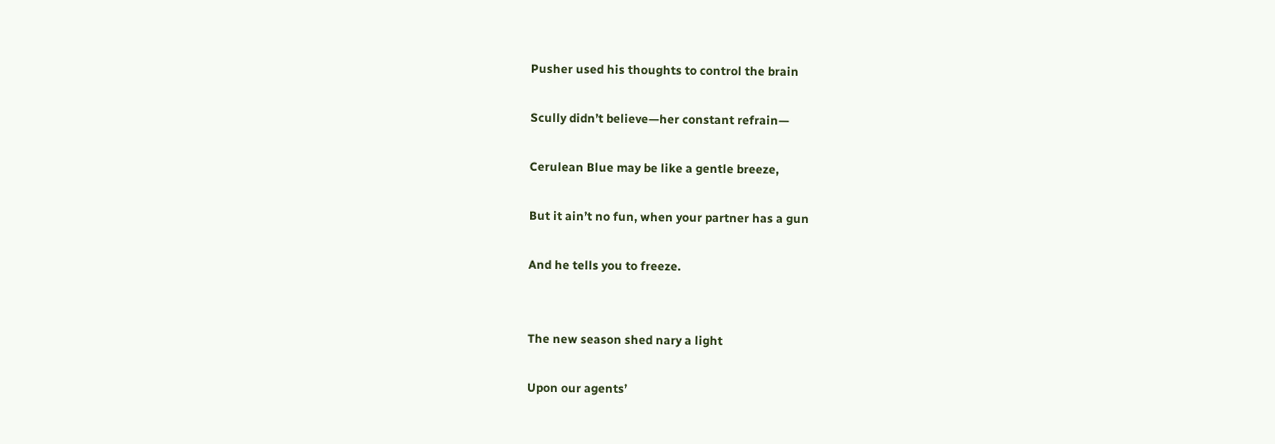Pusher used his thoughts to control the brain

Scully didn’t believe—her constant refrain—

Cerulean Blue may be like a gentle breeze,

But it ain’t no fun, when your partner has a gun

And he tells you to freeze.


The new season shed nary a light

Upon our agents’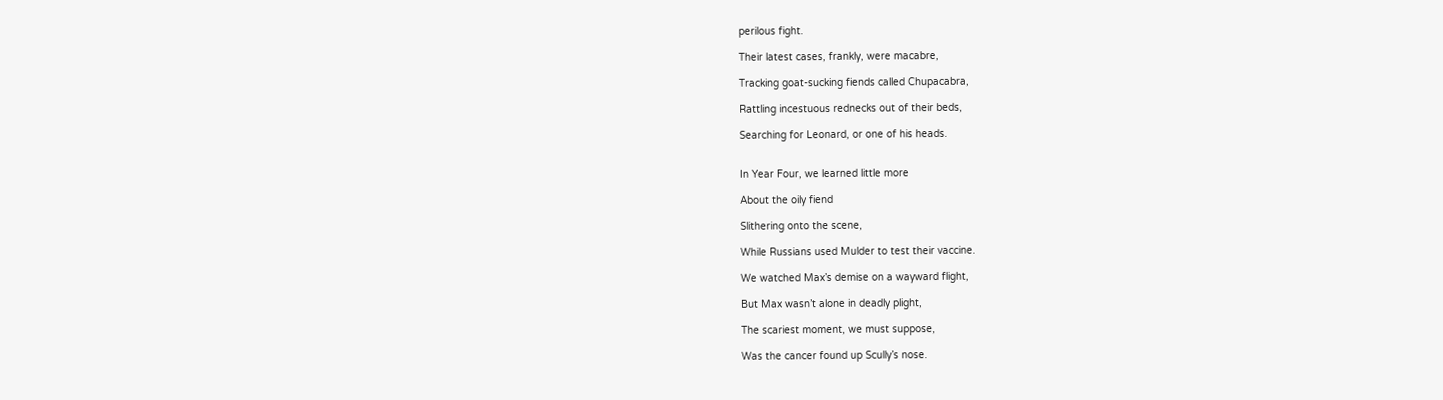perilous fight.

Their latest cases, frankly, were macabre,

Tracking goat-sucking fiends called Chupacabra,

Rattling incestuous rednecks out of their beds,

Searching for Leonard, or one of his heads.


In Year Four, we learned little more

About the oily fiend

Slithering onto the scene,

While Russians used Mulder to test their vaccine.

We watched Max’s demise on a wayward flight,

But Max wasn’t alone in deadly plight,

The scariest moment, we must suppose,

Was the cancer found up Scully’s nose.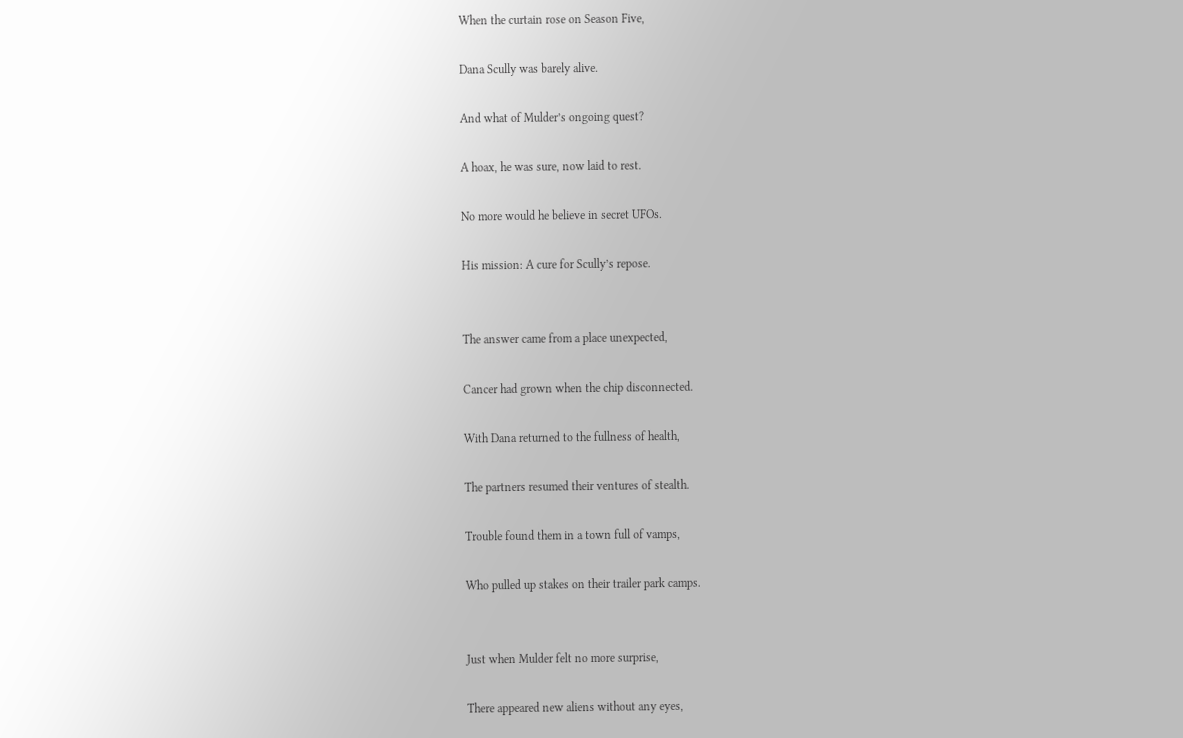When the curtain rose on Season Five,

Dana Scully was barely alive.

And what of Mulder’s ongoing quest?

A hoax, he was sure, now laid to rest.

No more would he believe in secret UFOs.

His mission: A cure for Scully’s repose.


The answer came from a place unexpected,

Cancer had grown when the chip disconnected.

With Dana returned to the fullness of health,

The partners resumed their ventures of stealth.

Trouble found them in a town full of vamps,

Who pulled up stakes on their trailer park camps.


Just when Mulder felt no more surprise,

There appeared new aliens without any eyes,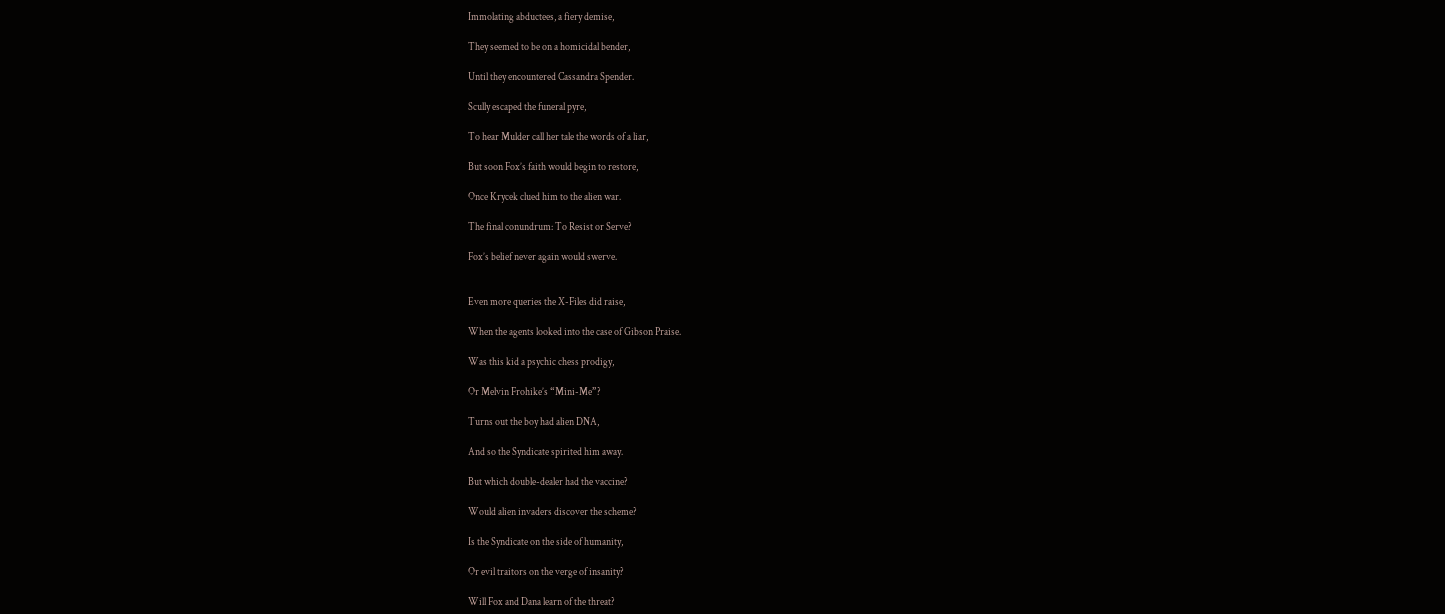Immolating abductees, a fiery demise,

They seemed to be on a homicidal bender,

Until they encountered Cassandra Spender.

Scully escaped the funeral pyre,

To hear Mulder call her tale the words of a liar,

But soon Fox’s faith would begin to restore,

Once Krycek clued him to the alien war.

The final conundrum: To Resist or Serve?

Fox’s belief never again would swerve.


Even more queries the X-Files did raise,

When the agents looked into the case of Gibson Praise.

Was this kid a psychic chess prodigy,

Or Melvin Frohike’s “Mini-Me”?

Turns out the boy had alien DNA,

And so the Syndicate spirited him away.

But which double-dealer had the vaccine?

Would alien invaders discover the scheme?

Is the Syndicate on the side of humanity,

Or evil traitors on the verge of insanity?

Will Fox and Dana learn of the threat?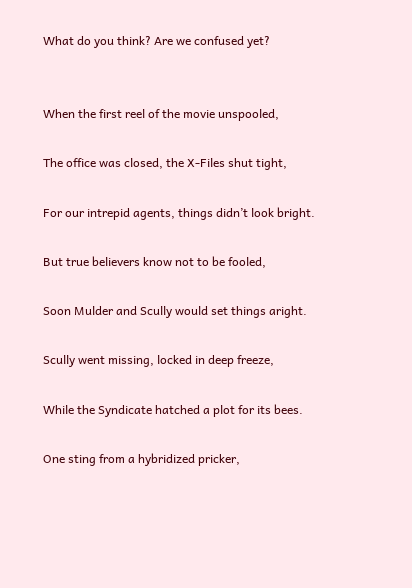What do you think? Are we confused yet?


When the first reel of the movie unspooled,

The office was closed, the X-Files shut tight,

For our intrepid agents, things didn’t look bright.

But true believers know not to be fooled,

Soon Mulder and Scully would set things aright.

Scully went missing, locked in deep freeze,

While the Syndicate hatched a plot for its bees.

One sting from a hybridized pricker,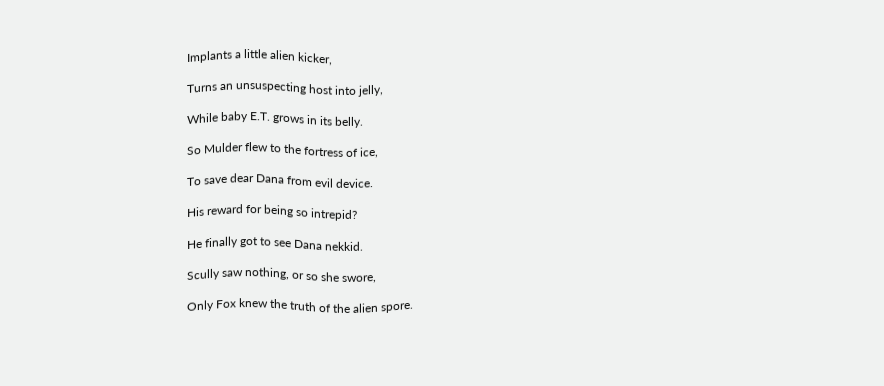Implants a little alien kicker,

Turns an unsuspecting host into jelly,

While baby E.T. grows in its belly.

So Mulder flew to the fortress of ice,

To save dear Dana from evil device.

His reward for being so intrepid?

He finally got to see Dana nekkid.

Scully saw nothing, or so she swore,

Only Fox knew the truth of the alien spore.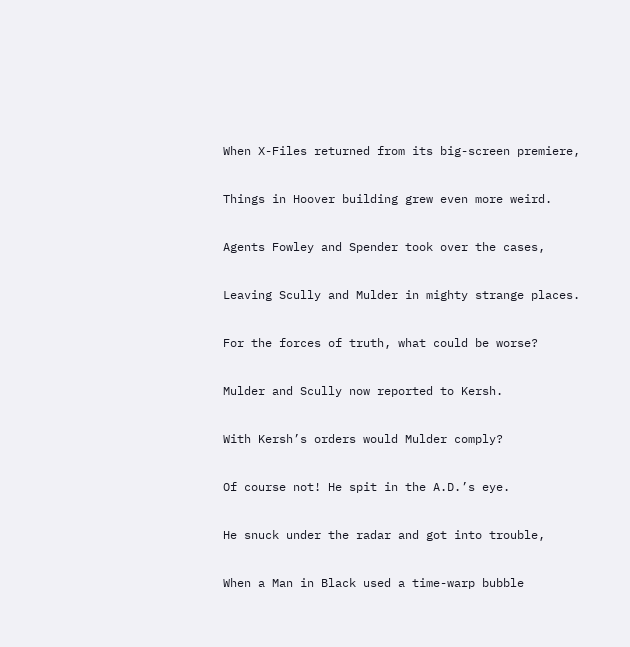When X-Files returned from its big-screen premiere,

Things in Hoover building grew even more weird.

Agents Fowley and Spender took over the cases,

Leaving Scully and Mulder in mighty strange places.

For the forces of truth, what could be worse?

Mulder and Scully now reported to Kersh.

With Kersh’s orders would Mulder comply?

Of course not! He spit in the A.D.’s eye.

He snuck under the radar and got into trouble,

When a Man in Black used a time-warp bubble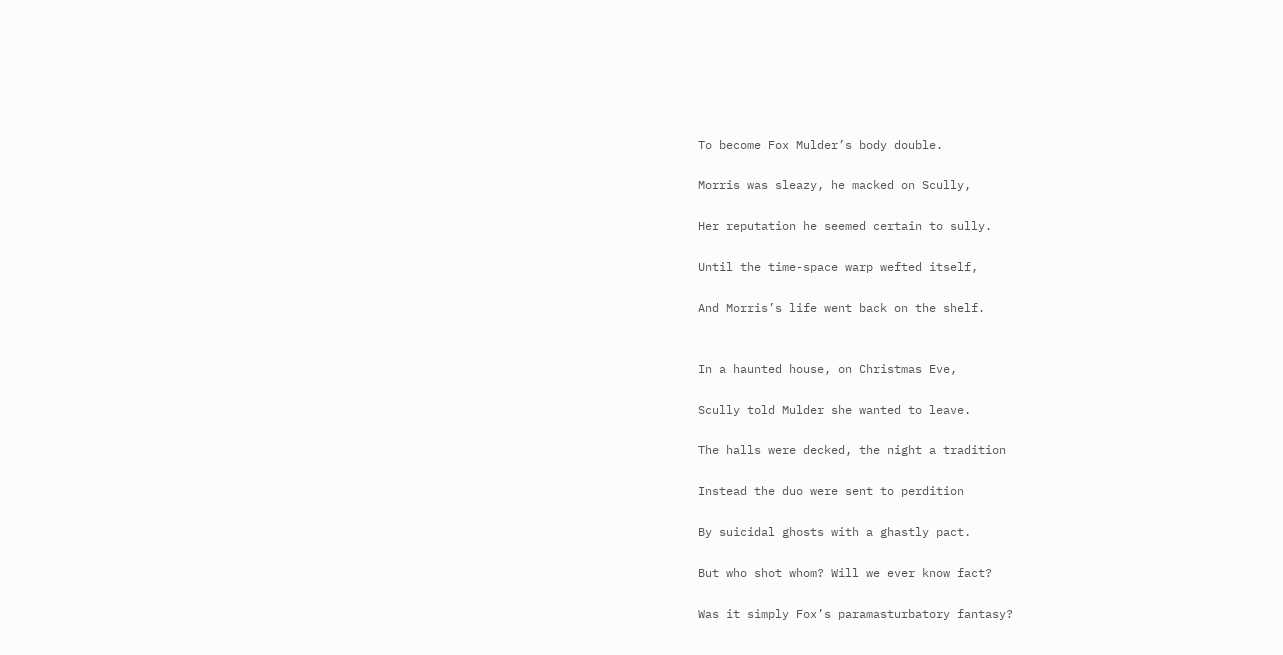To become Fox Mulder’s body double.

Morris was sleazy, he macked on Scully,

Her reputation he seemed certain to sully.

Until the time-space warp wefted itself,

And Morris’s life went back on the shelf.


In a haunted house, on Christmas Eve,

Scully told Mulder she wanted to leave.

The halls were decked, the night a tradition

Instead the duo were sent to perdition

By suicidal ghosts with a ghastly pact.

But who shot whom? Will we ever know fact?

Was it simply Fox’s paramasturbatory fantasy?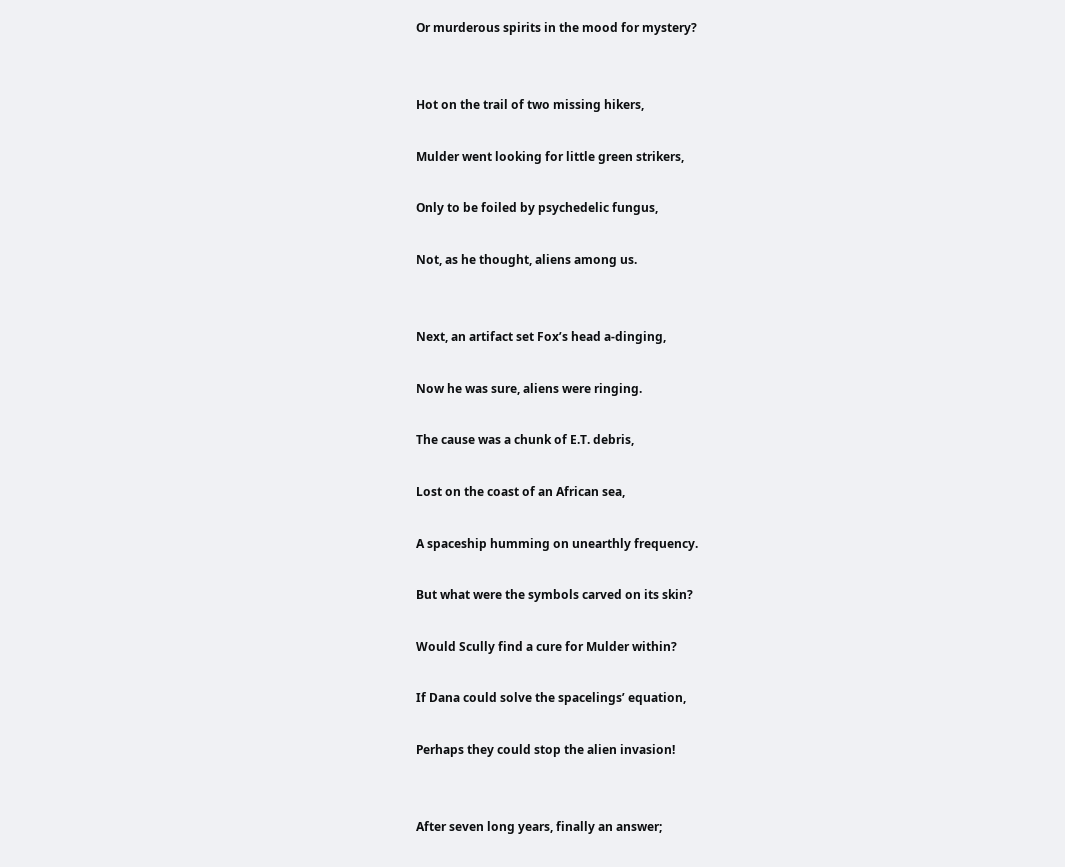Or murderous spirits in the mood for mystery?


Hot on the trail of two missing hikers,

Mulder went looking for little green strikers,

Only to be foiled by psychedelic fungus,

Not, as he thought, aliens among us.


Next, an artifact set Fox’s head a-dinging,

Now he was sure, aliens were ringing.

The cause was a chunk of E.T. debris,

Lost on the coast of an African sea,

A spaceship humming on unearthly frequency.

But what were the symbols carved on its skin?

Would Scully find a cure for Mulder within?

If Dana could solve the spacelings’ equation,

Perhaps they could stop the alien invasion!


After seven long years, finally an answer;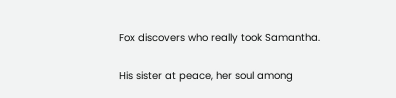Fox discovers who really took Samantha.

His sister at peace, her soul among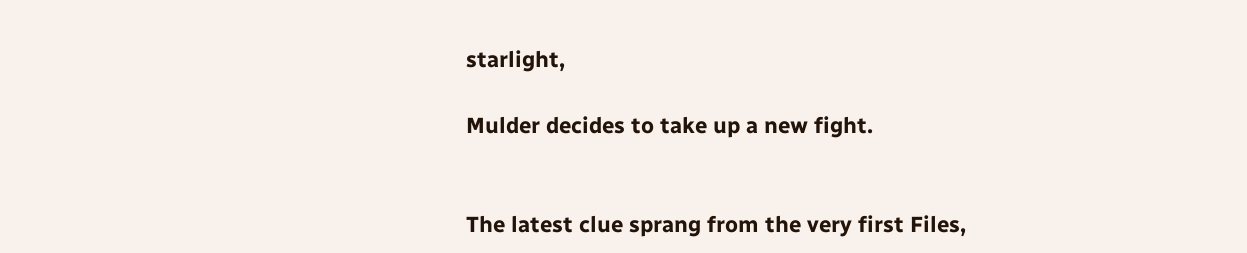starlight,

Mulder decides to take up a new fight.


The latest clue sprang from the very first Files,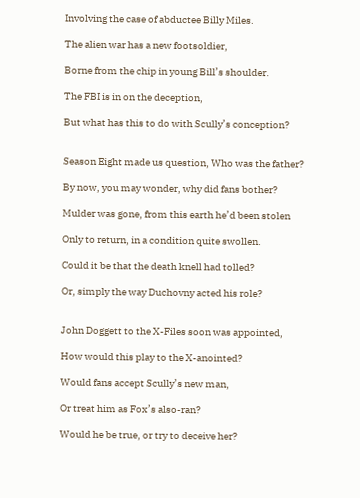Involving the case of abductee Billy Miles.

The alien war has a new footsoldier,

Borne from the chip in young Bill’s shoulder.

The FBI is in on the deception,

But what has this to do with Scully’s conception?


Season Eight made us question, Who was the father?

By now, you may wonder, why did fans bother?

Mulder was gone, from this earth he’d been stolen

Only to return, in a condition quite swollen.

Could it be that the death knell had tolled?

Or, simply the way Duchovny acted his role?


John Doggett to the X-Files soon was appointed,

How would this play to the X-anointed?

Would fans accept Scully’s new man,

Or treat him as Fox’s also-ran?

Would he be true, or try to deceive her?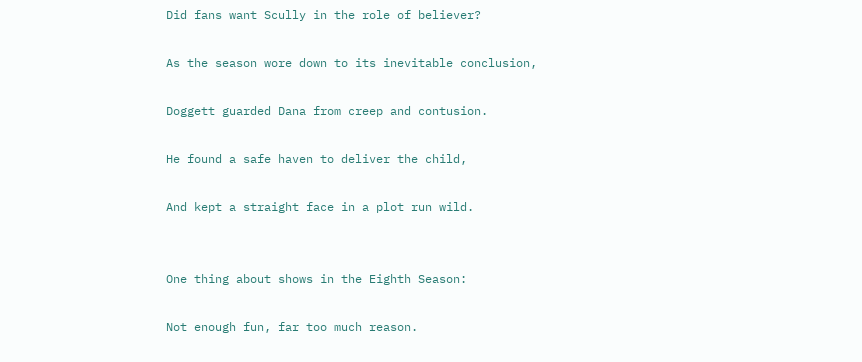Did fans want Scully in the role of believer?

As the season wore down to its inevitable conclusion,

Doggett guarded Dana from creep and contusion.

He found a safe haven to deliver the child,

And kept a straight face in a plot run wild.


One thing about shows in the Eighth Season:

Not enough fun, far too much reason.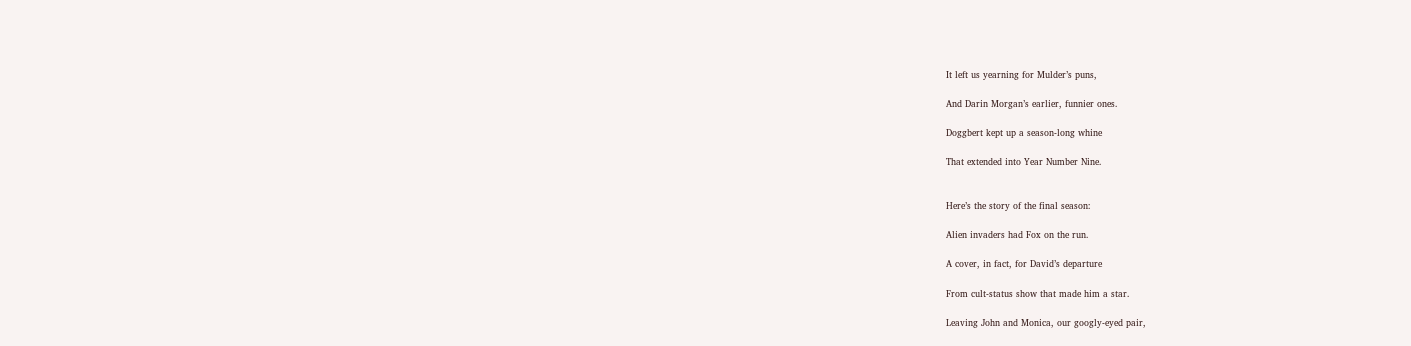It left us yearning for Mulder’s puns,

And Darin Morgan’s earlier, funnier ones.

Doggbert kept up a season-long whine

That extended into Year Number Nine.


Here’s the story of the final season:

Alien invaders had Fox on the run.

A cover, in fact, for David’s departure

From cult-status show that made him a star.

Leaving John and Monica, our googly-eyed pair,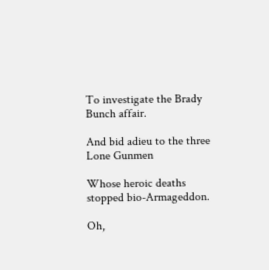To investigate the Brady Bunch affair.

And bid adieu to the three Lone Gunmen

Whose heroic deaths stopped bio-Armageddon.

Oh,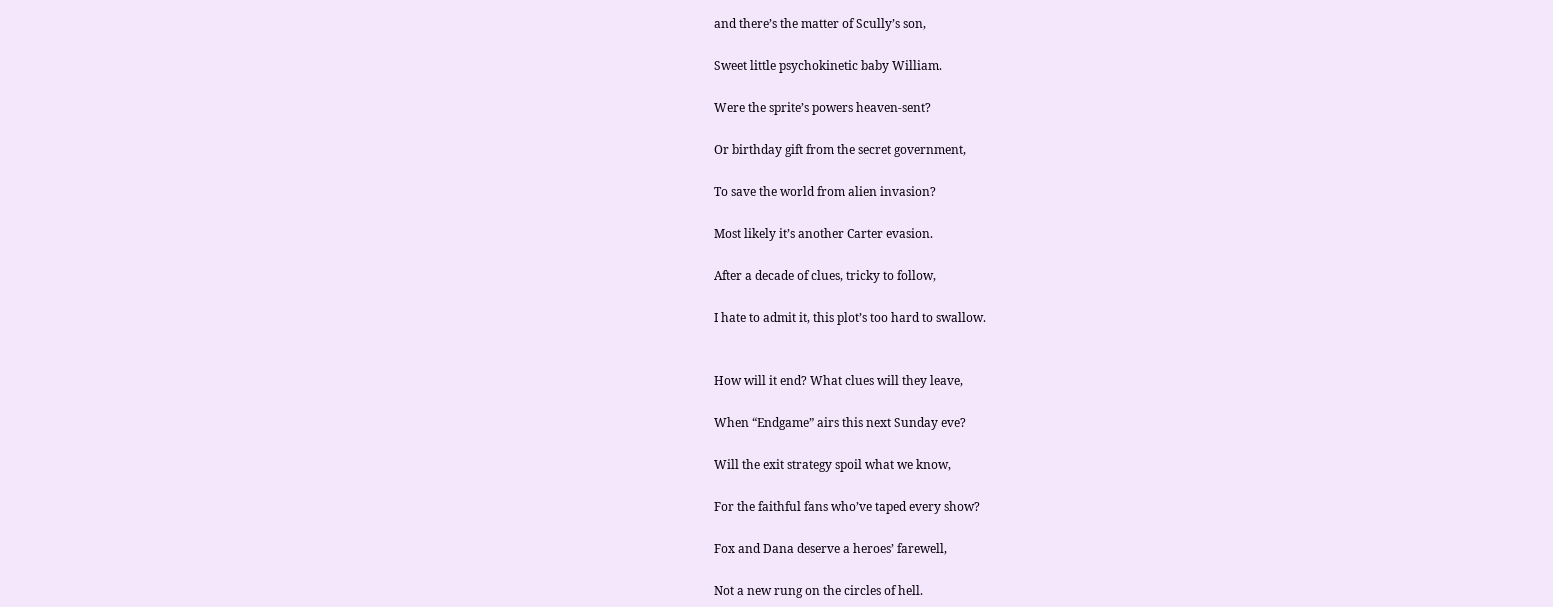and there’s the matter of Scully’s son,

Sweet little psychokinetic baby William.

Were the sprite’s powers heaven-sent?

Or birthday gift from the secret government,

To save the world from alien invasion?

Most likely it’s another Carter evasion.

After a decade of clues, tricky to follow,

I hate to admit it, this plot’s too hard to swallow.


How will it end? What clues will they leave,

When “Endgame” airs this next Sunday eve?

Will the exit strategy spoil what we know,

For the faithful fans who’ve taped every show?

Fox and Dana deserve a heroes’ farewell,

Not a new rung on the circles of hell.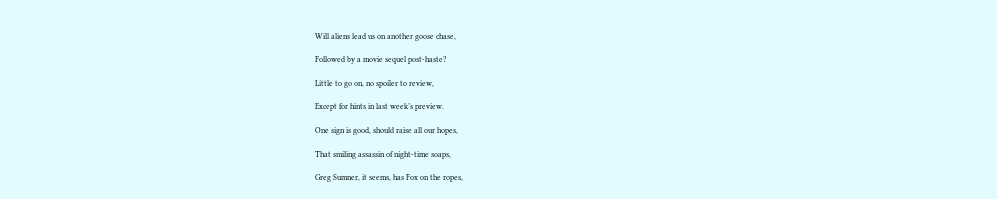Will aliens lead us on another goose chase,

Followed by a movie sequel post-haste?

Little to go on, no spoiler to review,

Except for hints in last week’s preview.

One sign is good, should raise all our hopes,

That smiling assassin of night-time soaps,

Greg Sumner, it seems, has Fox on the ropes,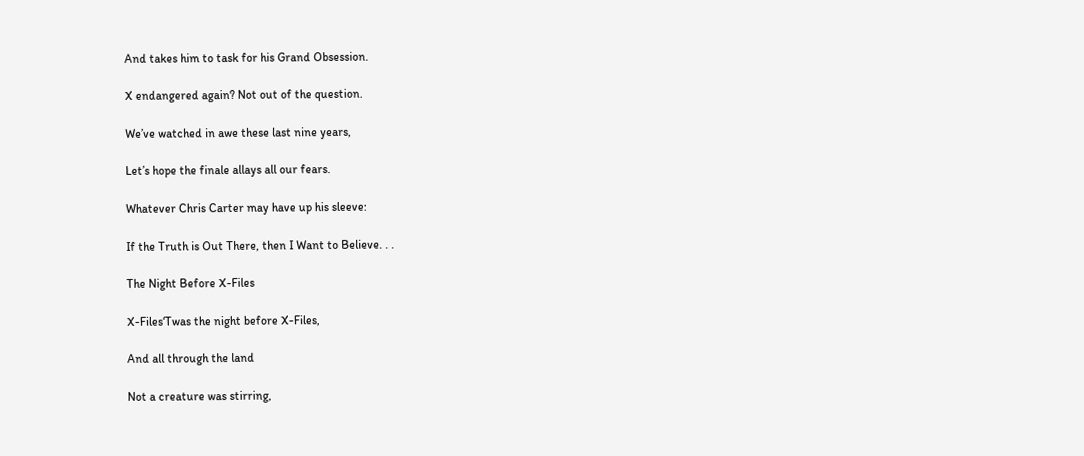And takes him to task for his Grand Obsession.

X endangered again? Not out of the question.

We’ve watched in awe these last nine years,

Let’s hope the finale allays all our fears.

Whatever Chris Carter may have up his sleeve:

If the Truth is Out There, then I Want to Believe. . .

The Night Before X-Files

X-Files‘Twas the night before X-Files,

And all through the land

Not a creature was stirring,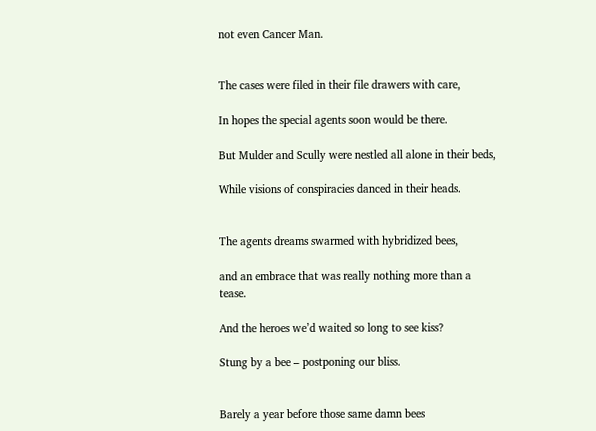not even Cancer Man.


The cases were filed in their file drawers with care,

In hopes the special agents soon would be there.

But Mulder and Scully were nestled all alone in their beds,

While visions of conspiracies danced in their heads.


The agents dreams swarmed with hybridized bees,

and an embrace that was really nothing more than a tease.

And the heroes we’d waited so long to see kiss?

Stung by a bee – postponing our bliss.


Barely a year before those same damn bees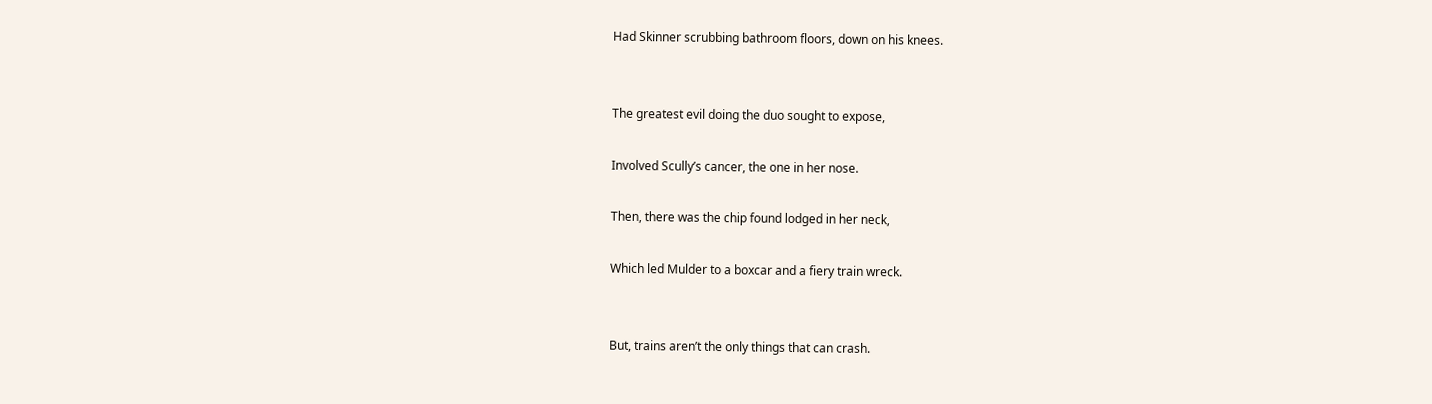Had Skinner scrubbing bathroom floors, down on his knees.


The greatest evil doing the duo sought to expose,

Involved Scully’s cancer, the one in her nose.

Then, there was the chip found lodged in her neck,

Which led Mulder to a boxcar and a fiery train wreck.


But, trains aren’t the only things that can crash.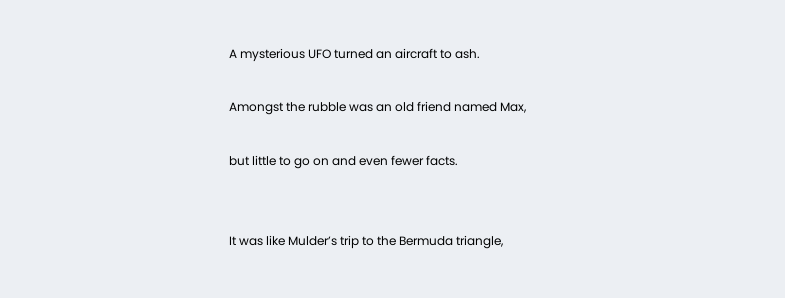A mysterious UFO turned an aircraft to ash.

Amongst the rubble was an old friend named Max,

but little to go on and even fewer facts.


It was like Mulder’s trip to the Bermuda triangle,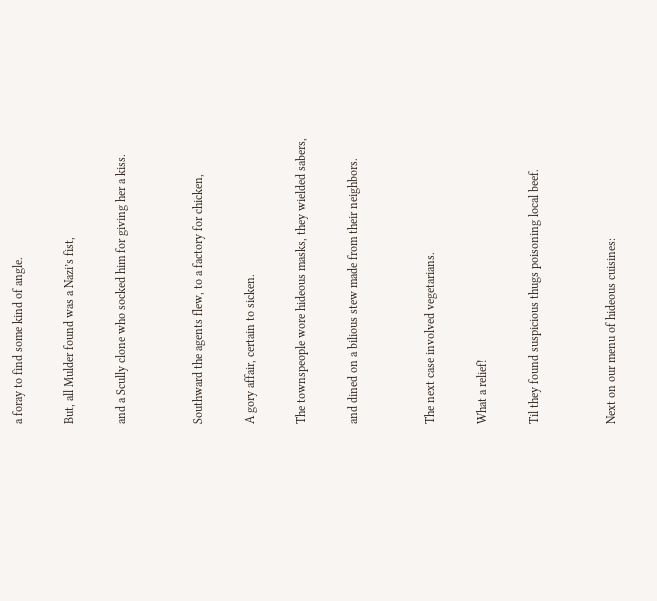a foray to find some kind of angle.

But, all Mulder found was a Nazi’s fist,

and a Scully clone who socked him for giving her a kiss.


Southward the agents flew, to a factory for chicken,

A gory affair, certain to sicken.

The townspeople wore hideous masks, they wielded sabers,

and dined on a bilious stew made from their neighbors.


The next case involved vegetarians.

What a relief!

Til they found suspicious thugs poisoning local beef.


Next on our menu of hideous cuisines: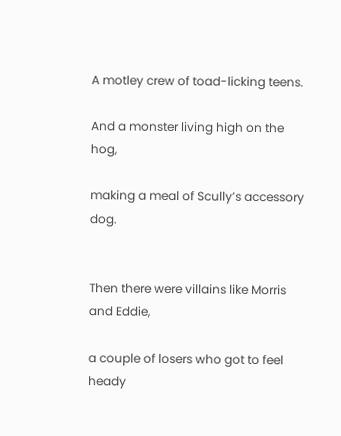A motley crew of toad-licking teens.

And a monster living high on the hog,

making a meal of Scully’s accessory dog.


Then there were villains like Morris and Eddie,

a couple of losers who got to feel heady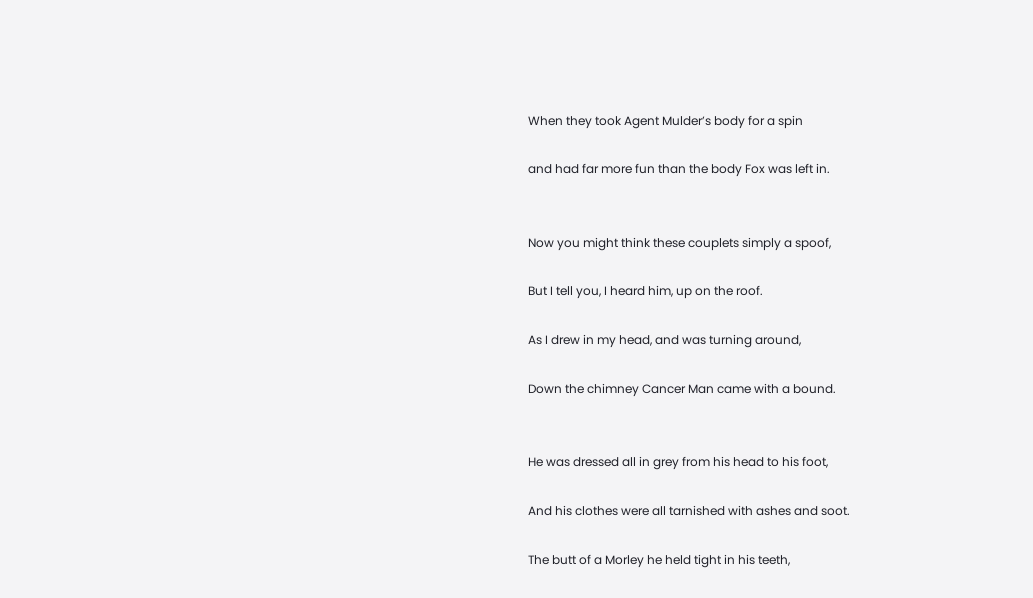When they took Agent Mulder’s body for a spin

and had far more fun than the body Fox was left in.


Now you might think these couplets simply a spoof,

But I tell you, I heard him, up on the roof.

As I drew in my head, and was turning around,

Down the chimney Cancer Man came with a bound.


He was dressed all in grey from his head to his foot,

And his clothes were all tarnished with ashes and soot.

The butt of a Morley he held tight in his teeth,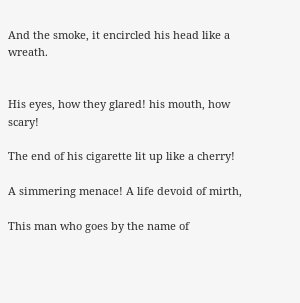And the smoke, it encircled his head like a wreath.


His eyes, how they glared! his mouth, how scary!

The end of his cigarette lit up like a cherry!

A simmering menace! A life devoid of mirth,

This man who goes by the name of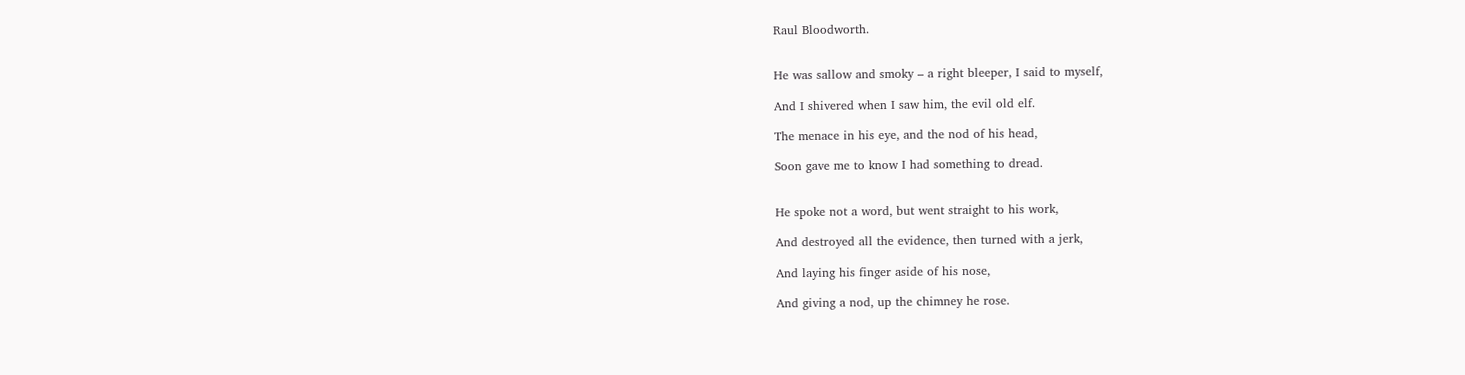Raul Bloodworth.


He was sallow and smoky – a right bleeper, I said to myself,

And I shivered when I saw him, the evil old elf.

The menace in his eye, and the nod of his head,

Soon gave me to know I had something to dread.


He spoke not a word, but went straight to his work,

And destroyed all the evidence, then turned with a jerk,

And laying his finger aside of his nose,

And giving a nod, up the chimney he rose.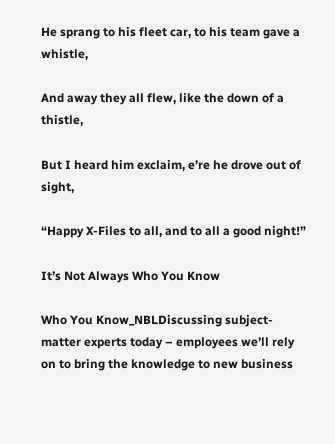He sprang to his fleet car, to his team gave a whistle,

And away they all flew, like the down of a thistle,

But I heard him exclaim, e’re he drove out of sight,

“Happy X-Files to all, and to all a good night!”

It’s Not Always Who You Know

Who You Know_NBLDiscussing subject-matter experts today – employees we’ll rely on to bring the knowledge to new business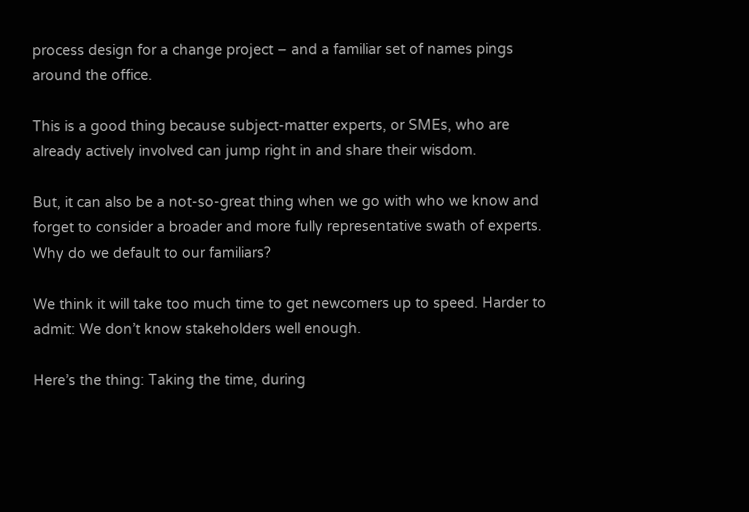process design for a change project – and a familiar set of names pings around the office.

This is a good thing because subject-matter experts, or SMEs, who are already actively involved can jump right in and share their wisdom.

But, it can also be a not-so-great thing when we go with who we know and forget to consider a broader and more fully representative swath of experts. Why do we default to our familiars?

We think it will take too much time to get newcomers up to speed. Harder to admit: We don’t know stakeholders well enough.

Here’s the thing: Taking the time, during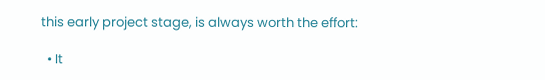this early project stage, is always worth the effort:

  • It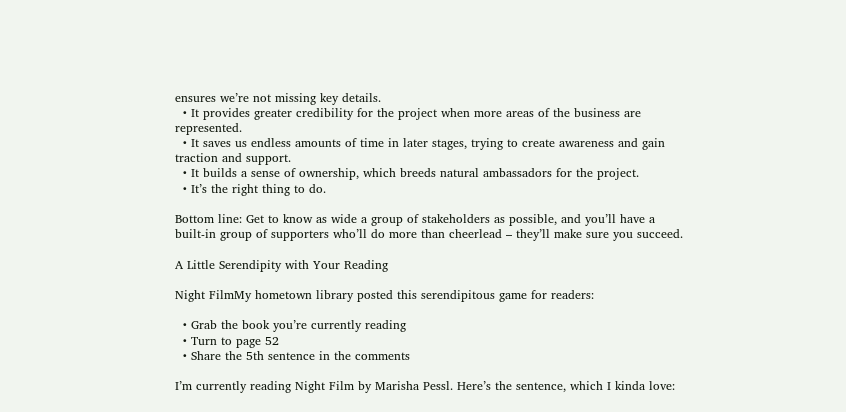ensures we’re not missing key details.
  • It provides greater credibility for the project when more areas of the business are represented.
  • It saves us endless amounts of time in later stages, trying to create awareness and gain traction and support.
  • It builds a sense of ownership, which breeds natural ambassadors for the project.
  • It’s the right thing to do.

Bottom line: Get to know as wide a group of stakeholders as possible, and you’ll have a built-in group of supporters who’ll do more than cheerlead – they’ll make sure you succeed.

A Little Serendipity with Your Reading

Night FilmMy hometown library posted this serendipitous game for readers:

  • Grab the book you’re currently reading
  • Turn to page 52
  • Share the 5th sentence in the comments

I’m currently reading Night Film by Marisha Pessl. Here’s the sentence, which I kinda love: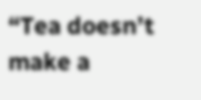“Tea doesn’t make a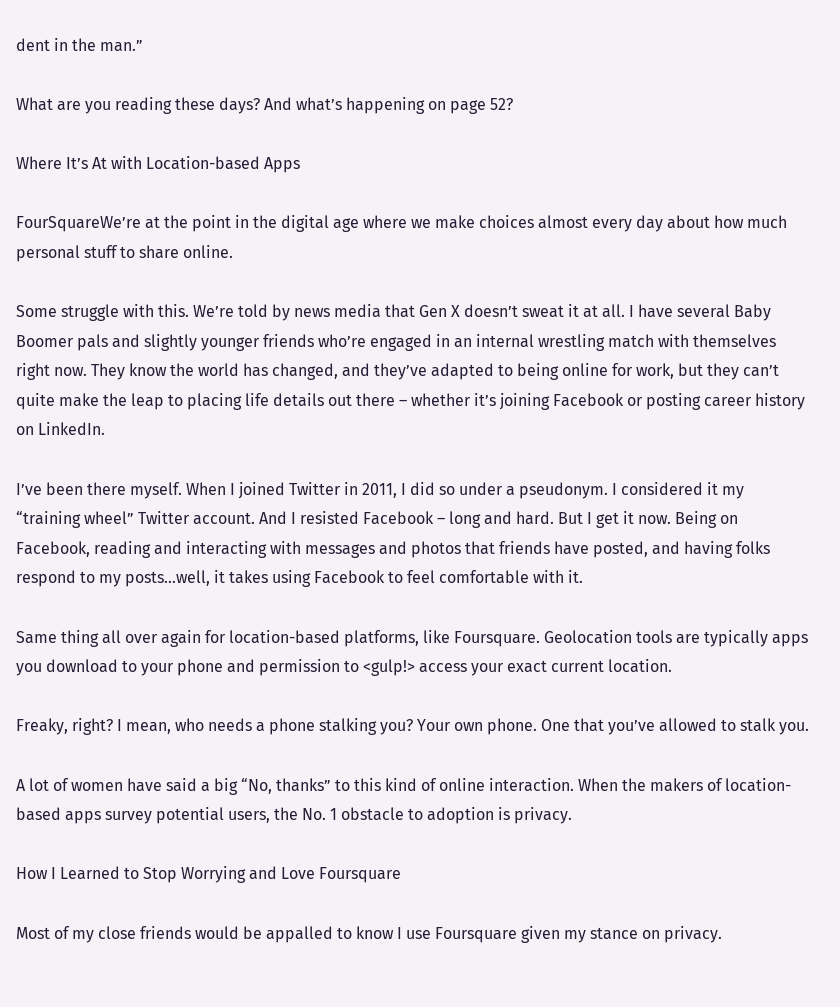dent in the man.”

What are you reading these days? And what’s happening on page 52?

Where It’s At with Location-based Apps

FourSquareWe’re at the point in the digital age where we make choices almost every day about how much personal stuff to share online.

Some struggle with this. We’re told by news media that Gen X doesn’t sweat it at all. I have several Baby Boomer pals and slightly younger friends who’re engaged in an internal wrestling match with themselves right now. They know the world has changed, and they’ve adapted to being online for work, but they can’t quite make the leap to placing life details out there – whether it’s joining Facebook or posting career history on LinkedIn.

I’ve been there myself. When I joined Twitter in 2011, I did so under a pseudonym. I considered it my “training wheel” Twitter account. And I resisted Facebook – long and hard. But I get it now. Being on Facebook, reading and interacting with messages and photos that friends have posted, and having folks respond to my posts…well, it takes using Facebook to feel comfortable with it.

Same thing all over again for location-based platforms, like Foursquare. Geolocation tools are typically apps you download to your phone and permission to <gulp!> access your exact current location.

Freaky, right? I mean, who needs a phone stalking you? Your own phone. One that you’ve allowed to stalk you.

A lot of women have said a big “No, thanks” to this kind of online interaction. When the makers of location-based apps survey potential users, the No. 1 obstacle to adoption is privacy.

How I Learned to Stop Worrying and Love Foursquare

Most of my close friends would be appalled to know I use Foursquare given my stance on privacy.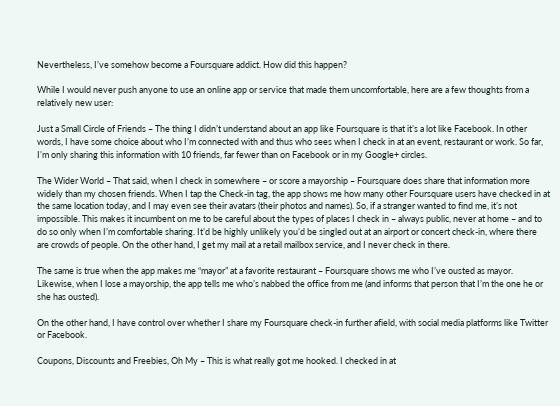Nevertheless, I’ve somehow become a Foursquare addict. How did this happen?

While I would never push anyone to use an online app or service that made them uncomfortable, here are a few thoughts from a relatively new user:

Just a Small Circle of Friends – The thing I didn’t understand about an app like Foursquare is that it’s a lot like Facebook. In other words, I have some choice about who I’m connected with and thus who sees when I check in at an event, restaurant or work. So far, I’m only sharing this information with 10 friends, far fewer than on Facebook or in my Google+ circles.

The Wider World – That said, when I check in somewhere – or score a mayorship – Foursquare does share that information more widely than my chosen friends. When I tap the Check-in tag, the app shows me how many other Foursquare users have checked in at the same location today, and I may even see their avatars (their photos and names). So, if a stranger wanted to find me, it’s not impossible. This makes it incumbent on me to be careful about the types of places I check in – always public, never at home – and to do so only when I’m comfortable sharing. It’d be highly unlikely you’d be singled out at an airport or concert check-in, where there are crowds of people. On the other hand, I get my mail at a retail mailbox service, and I never check in there.

The same is true when the app makes me “mayor” at a favorite restaurant – Foursquare shows me who I’ve ousted as mayor. Likewise, when I lose a mayorship, the app tells me who’s nabbed the office from me (and informs that person that I’m the one he or she has ousted).

On the other hand, I have control over whether I share my Foursquare check-in further afield, with social media platforms like Twitter or Facebook.

Coupons, Discounts and Freebies, Oh My – This is what really got me hooked. I checked in at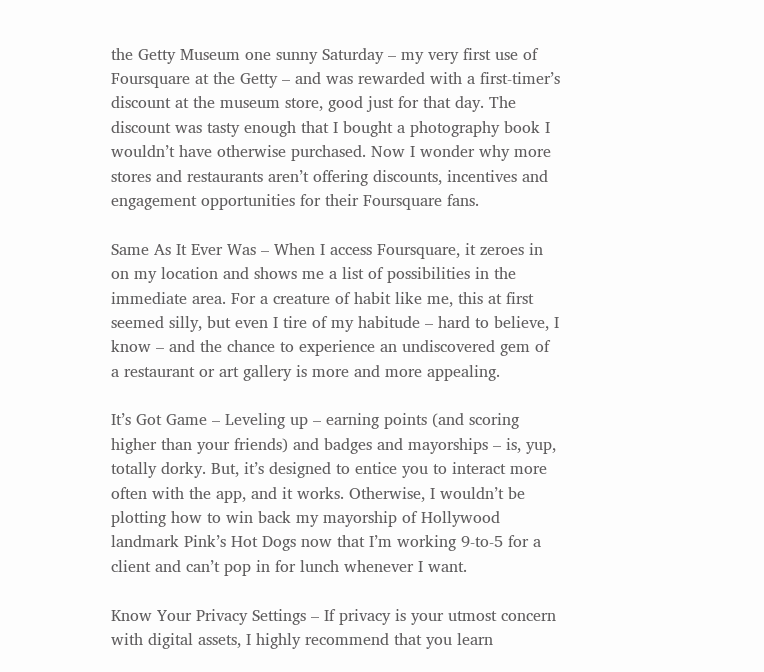the Getty Museum one sunny Saturday – my very first use of Foursquare at the Getty – and was rewarded with a first-timer’s discount at the museum store, good just for that day. The discount was tasty enough that I bought a photography book I wouldn’t have otherwise purchased. Now I wonder why more stores and restaurants aren’t offering discounts, incentives and engagement opportunities for their Foursquare fans.

Same As It Ever Was – When I access Foursquare, it zeroes in on my location and shows me a list of possibilities in the immediate area. For a creature of habit like me, this at first seemed silly, but even I tire of my habitude – hard to believe, I know – and the chance to experience an undiscovered gem of a restaurant or art gallery is more and more appealing.

It’s Got Game – Leveling up – earning points (and scoring higher than your friends) and badges and mayorships – is, yup, totally dorky. But, it’s designed to entice you to interact more often with the app, and it works. Otherwise, I wouldn’t be plotting how to win back my mayorship of Hollywood landmark Pink’s Hot Dogs now that I’m working 9-to-5 for a client and can’t pop in for lunch whenever I want.

Know Your Privacy Settings – If privacy is your utmost concern with digital assets, I highly recommend that you learn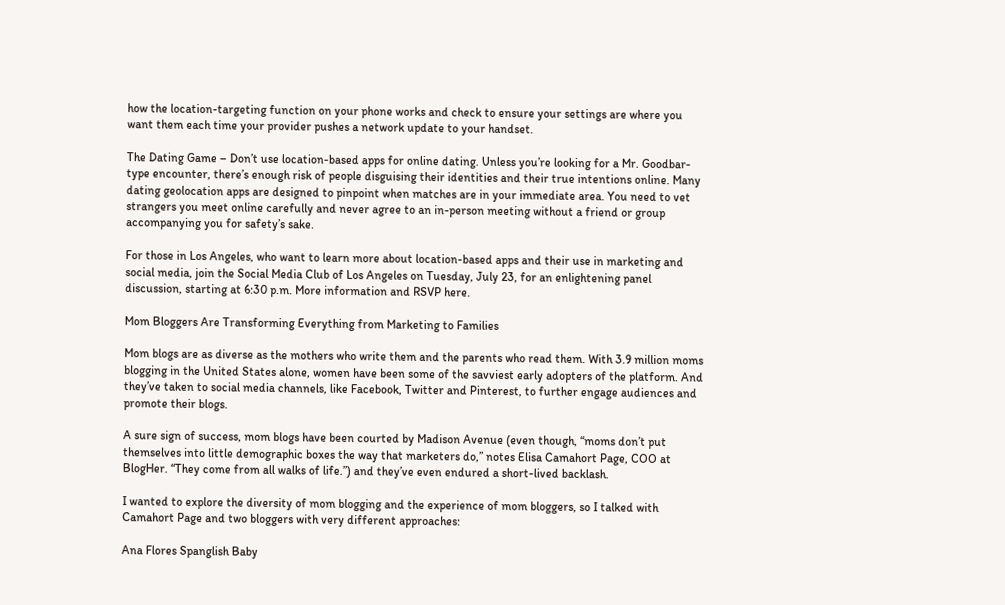how the location-targeting function on your phone works and check to ensure your settings are where you want them each time your provider pushes a network update to your handset.

The Dating Game – Don’t use location-based apps for online dating. Unless you’re looking for a Mr. Goodbar-type encounter, there’s enough risk of people disguising their identities and their true intentions online. Many dating geolocation apps are designed to pinpoint when matches are in your immediate area. You need to vet strangers you meet online carefully and never agree to an in-person meeting without a friend or group accompanying you for safety’s sake.

For those in Los Angeles, who want to learn more about location-based apps and their use in marketing and social media, join the Social Media Club of Los Angeles on Tuesday, July 23, for an enlightening panel discussion, starting at 6:30 p.m. More information and RSVP here.

Mom Bloggers Are Transforming Everything from Marketing to Families

Mom blogs are as diverse as the mothers who write them and the parents who read them. With 3.9 million moms blogging in the United States alone, women have been some of the savviest early adopters of the platform. And they’ve taken to social media channels, like Facebook, Twitter and Pinterest, to further engage audiences and promote their blogs.

A sure sign of success, mom blogs have been courted by Madison Avenue (even though, “moms don’t put themselves into little demographic boxes the way that marketers do,” notes Elisa Camahort Page, COO at BlogHer. “They come from all walks of life.”) and they’ve even endured a short-lived backlash.

I wanted to explore the diversity of mom blogging and the experience of mom bloggers, so I talked with Camahort Page and two bloggers with very different approaches:

Ana Flores Spanglish Baby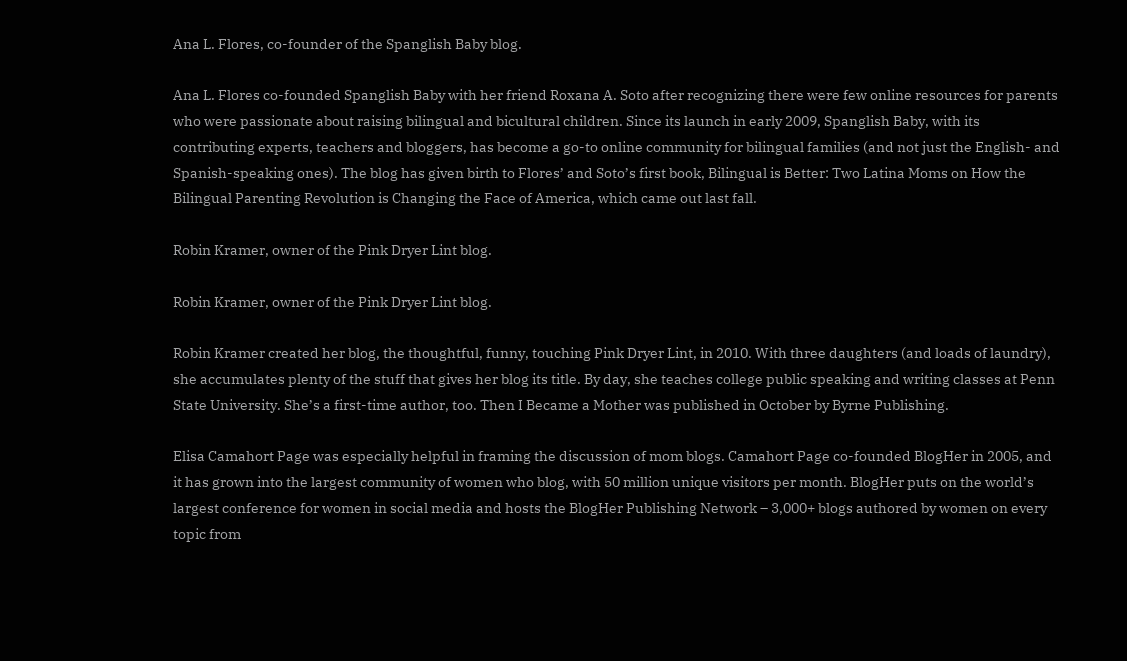Ana L. Flores, co-founder of the Spanglish Baby blog.

Ana L. Flores co-founded Spanglish Baby with her friend Roxana A. Soto after recognizing there were few online resources for parents who were passionate about raising bilingual and bicultural children. Since its launch in early 2009, Spanglish Baby, with its contributing experts, teachers and bloggers, has become a go-to online community for bilingual families (and not just the English- and Spanish-speaking ones). The blog has given birth to Flores’ and Soto’s first book, Bilingual is Better: Two Latina Moms on How the Bilingual Parenting Revolution is Changing the Face of America, which came out last fall.

Robin Kramer, owner of the Pink Dryer Lint blog.

Robin Kramer, owner of the Pink Dryer Lint blog.

Robin Kramer created her blog, the thoughtful, funny, touching Pink Dryer Lint, in 2010. With three daughters (and loads of laundry), she accumulates plenty of the stuff that gives her blog its title. By day, she teaches college public speaking and writing classes at Penn State University. She’s a first-time author, too. Then I Became a Mother was published in October by Byrne Publishing.

Elisa Camahort Page was especially helpful in framing the discussion of mom blogs. Camahort Page co-founded BlogHer in 2005, and it has grown into the largest community of women who blog, with 50 million unique visitors per month. BlogHer puts on the world’s largest conference for women in social media and hosts the BlogHer Publishing Network – 3,000+ blogs authored by women on every topic from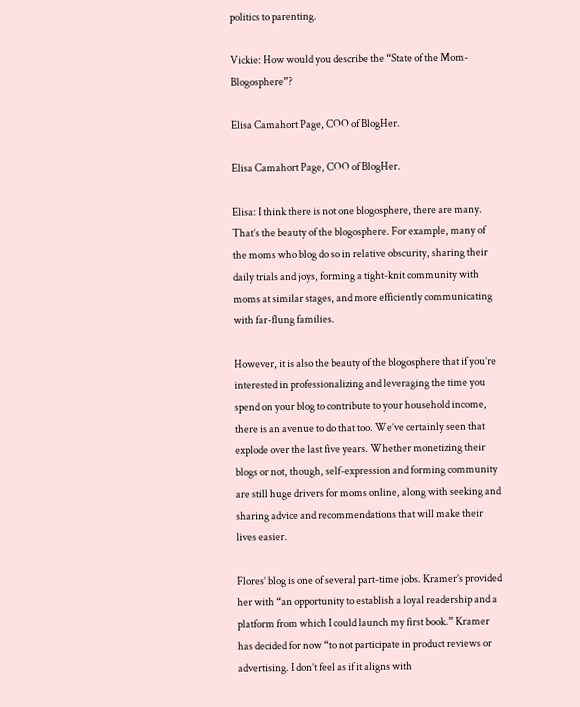politics to parenting.

Vickie: How would you describe the “State of the Mom-Blogosphere”?

Elisa Camahort Page, COO of BlogHer.

Elisa Camahort Page, COO of BlogHer.

Elisa: I think there is not one blogosphere, there are many. That’s the beauty of the blogosphere. For example, many of the moms who blog do so in relative obscurity, sharing their daily trials and joys, forming a tight-knit community with moms at similar stages, and more efficiently communicating with far-flung families.

However, it is also the beauty of the blogosphere that if you’re interested in professionalizing and leveraging the time you spend on your blog to contribute to your household income, there is an avenue to do that too. We’ve certainly seen that explode over the last five years. Whether monetizing their blogs or not, though, self-expression and forming community are still huge drivers for moms online, along with seeking and sharing advice and recommendations that will make their lives easier.

Flores’ blog is one of several part-time jobs. Kramer’s provided her with “an opportunity to establish a loyal readership and a platform from which I could launch my first book.” Kramer has decided for now “to not participate in product reviews or advertising. I don’t feel as if it aligns with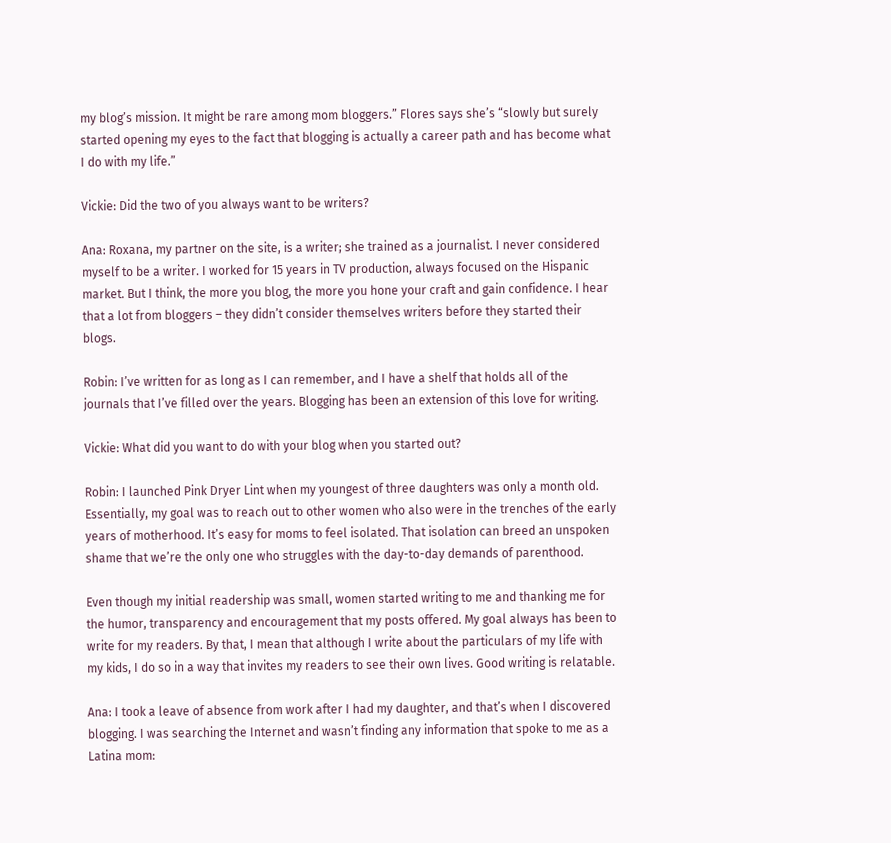my blog’s mission. It might be rare among mom bloggers.” Flores says she’s “slowly but surely started opening my eyes to the fact that blogging is actually a career path and has become what I do with my life.”

Vickie: Did the two of you always want to be writers?

Ana: Roxana, my partner on the site, is a writer; she trained as a journalist. I never considered myself to be a writer. I worked for 15 years in TV production, always focused on the Hispanic market. But I think, the more you blog, the more you hone your craft and gain confidence. I hear that a lot from bloggers – they didn’t consider themselves writers before they started their blogs.

Robin: I’ve written for as long as I can remember, and I have a shelf that holds all of the journals that I’ve filled over the years. Blogging has been an extension of this love for writing.

Vickie: What did you want to do with your blog when you started out?

Robin: I launched Pink Dryer Lint when my youngest of three daughters was only a month old. Essentially, my goal was to reach out to other women who also were in the trenches of the early years of motherhood. It’s easy for moms to feel isolated. That isolation can breed an unspoken shame that we’re the only one who struggles with the day-to-day demands of parenthood.

Even though my initial readership was small, women started writing to me and thanking me for the humor, transparency and encouragement that my posts offered. My goal always has been to write for my readers. By that, I mean that although I write about the particulars of my life with my kids, I do so in a way that invites my readers to see their own lives. Good writing is relatable.

Ana: I took a leave of absence from work after I had my daughter, and that’s when I discovered blogging. I was searching the Internet and wasn’t finding any information that spoke to me as a Latina mom: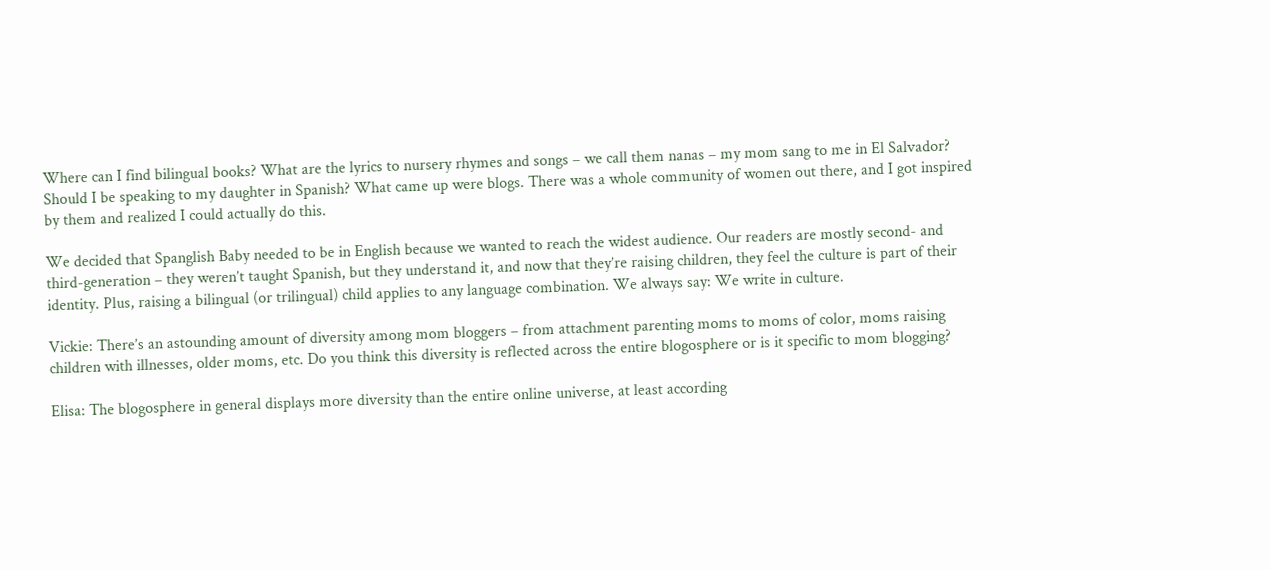Where can I find bilingual books? What are the lyrics to nursery rhymes and songs – we call them nanas – my mom sang to me in El Salvador? Should I be speaking to my daughter in Spanish? What came up were blogs. There was a whole community of women out there, and I got inspired by them and realized I could actually do this.

We decided that Spanglish Baby needed to be in English because we wanted to reach the widest audience. Our readers are mostly second- and third-generation – they weren’t taught Spanish, but they understand it, and now that they’re raising children, they feel the culture is part of their identity. Plus, raising a bilingual (or trilingual) child applies to any language combination. We always say: We write in culture.

Vickie: There’s an astounding amount of diversity among mom bloggers – from attachment parenting moms to moms of color, moms raising children with illnesses, older moms, etc. Do you think this diversity is reflected across the entire blogosphere or is it specific to mom blogging?

Elisa: The blogosphere in general displays more diversity than the entire online universe, at least according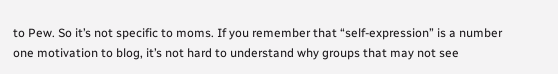to Pew. So it’s not specific to moms. If you remember that “self-expression” is a number one motivation to blog, it’s not hard to understand why groups that may not see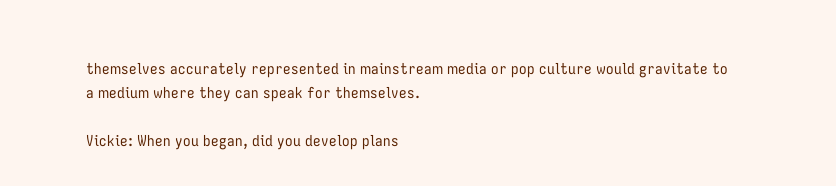themselves accurately represented in mainstream media or pop culture would gravitate to a medium where they can speak for themselves.

Vickie: When you began, did you develop plans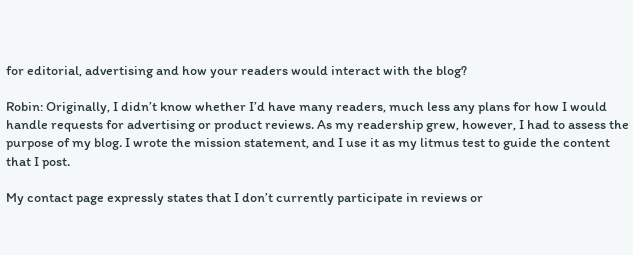for editorial, advertising and how your readers would interact with the blog?

Robin: Originally, I didn’t know whether I’d have many readers, much less any plans for how I would handle requests for advertising or product reviews. As my readership grew, however, I had to assess the purpose of my blog. I wrote the mission statement, and I use it as my litmus test to guide the content that I post.

My contact page expressly states that I don’t currently participate in reviews or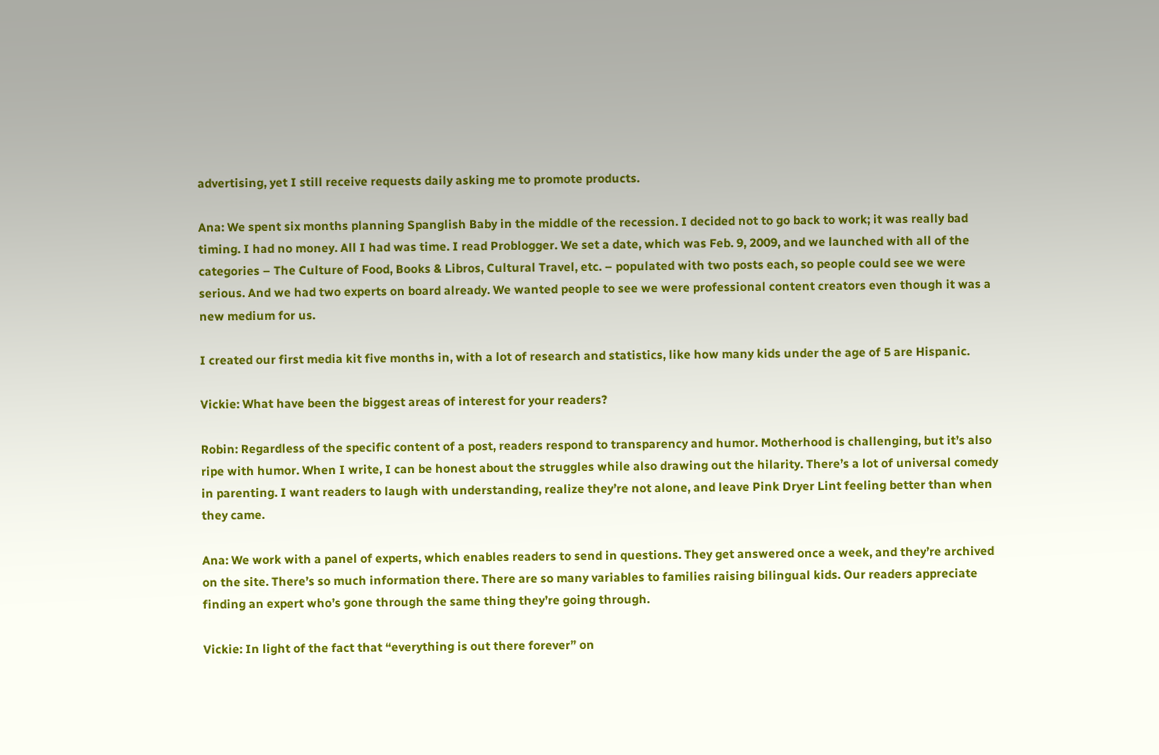advertising, yet I still receive requests daily asking me to promote products.

Ana: We spent six months planning Spanglish Baby in the middle of the recession. I decided not to go back to work; it was really bad timing. I had no money. All I had was time. I read Problogger. We set a date, which was Feb. 9, 2009, and we launched with all of the categories – The Culture of Food, Books & Libros, Cultural Travel, etc. – populated with two posts each, so people could see we were serious. And we had two experts on board already. We wanted people to see we were professional content creators even though it was a new medium for us.

I created our first media kit five months in, with a lot of research and statistics, like how many kids under the age of 5 are Hispanic.

Vickie: What have been the biggest areas of interest for your readers?

Robin: Regardless of the specific content of a post, readers respond to transparency and humor. Motherhood is challenging, but it’s also ripe with humor. When I write, I can be honest about the struggles while also drawing out the hilarity. There’s a lot of universal comedy in parenting. I want readers to laugh with understanding, realize they’re not alone, and leave Pink Dryer Lint feeling better than when they came.

Ana: We work with a panel of experts, which enables readers to send in questions. They get answered once a week, and they’re archived on the site. There’s so much information there. There are so many variables to families raising bilingual kids. Our readers appreciate finding an expert who’s gone through the same thing they’re going through.

Vickie: In light of the fact that “everything is out there forever” on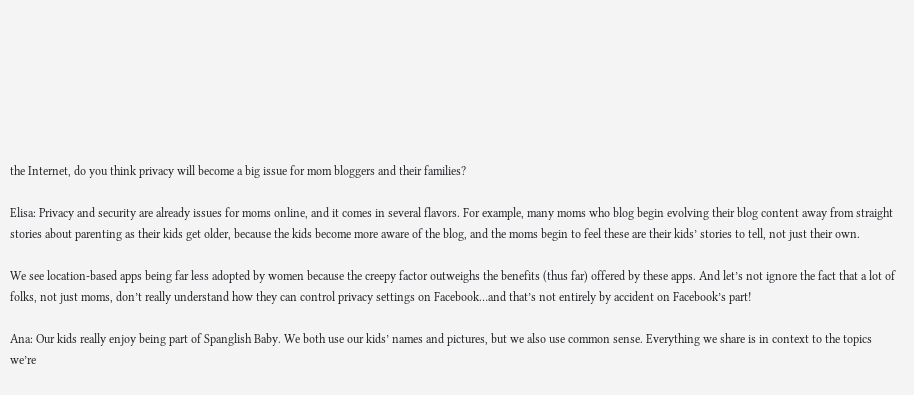the Internet, do you think privacy will become a big issue for mom bloggers and their families?

Elisa: Privacy and security are already issues for moms online, and it comes in several flavors. For example, many moms who blog begin evolving their blog content away from straight stories about parenting as their kids get older, because the kids become more aware of the blog, and the moms begin to feel these are their kids’ stories to tell, not just their own.

We see location-based apps being far less adopted by women because the creepy factor outweighs the benefits (thus far) offered by these apps. And let’s not ignore the fact that a lot of folks, not just moms, don’t really understand how they can control privacy settings on Facebook…and that’s not entirely by accident on Facebook’s part!

Ana: Our kids really enjoy being part of Spanglish Baby. We both use our kids’ names and pictures, but we also use common sense. Everything we share is in context to the topics we’re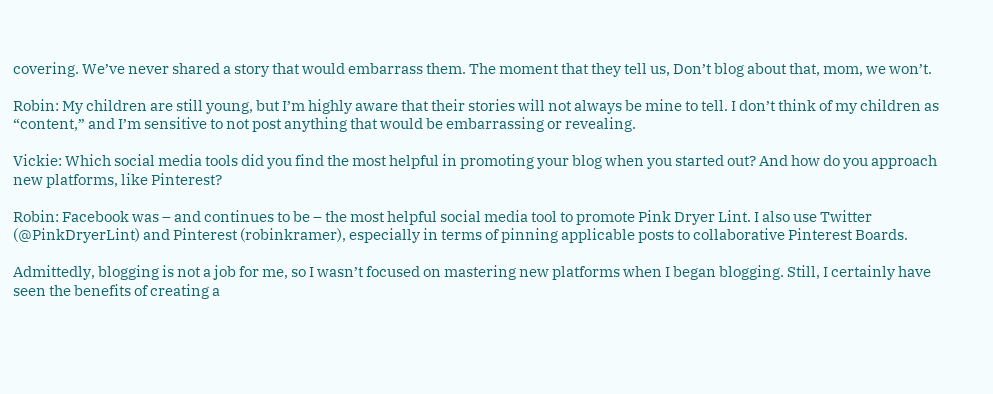covering. We’ve never shared a story that would embarrass them. The moment that they tell us, Don’t blog about that, mom, we won’t.

Robin: My children are still young, but I’m highly aware that their stories will not always be mine to tell. I don’t think of my children as “content,” and I’m sensitive to not post anything that would be embarrassing or revealing.

Vickie: Which social media tools did you find the most helpful in promoting your blog when you started out? And how do you approach new platforms, like Pinterest?

Robin: Facebook was – and continues to be – the most helpful social media tool to promote Pink Dryer Lint. I also use Twitter (@PinkDryerLint) and Pinterest (robinkramer), especially in terms of pinning applicable posts to collaborative Pinterest Boards.

Admittedly, blogging is not a job for me, so I wasn’t focused on mastering new platforms when I began blogging. Still, I certainly have seen the benefits of creating a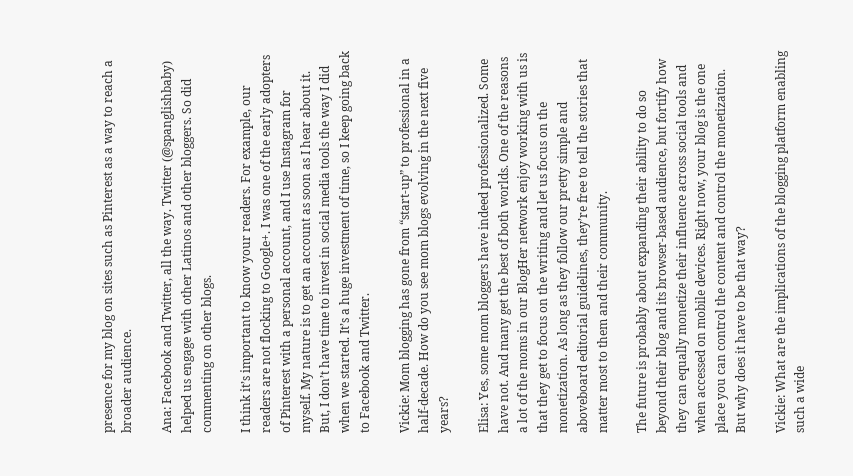presence for my blog on sites such as Pinterest as a way to reach a broader audience.

Ana: Facebook and Twitter, all the way. Twitter (@spanglishbaby) helped us engage with other Latinos and other bloggers. So did commenting on other blogs.

I think it’s important to know your readers. For example, our readers are not flocking to Google+. I was one of the early adopters of Pinterest with a personal account, and I use Instagram for myself. My nature is to get an account as soon as I hear about it. But, I don’t have time to invest in social media tools the way I did when we started. It’s a huge investment of time, so I keep going back to Facebook and Twitter.

Vickie: Mom blogging has gone from “start-up” to professional in a half-decade. How do you see mom blogs evolving in the next five years?

Elisa: Yes, some mom bloggers have indeed professionalized. Some have not. And many get the best of both worlds. One of the reasons a lot of the moms in our BlogHer network enjoy working with us is that they get to focus on the writing and let us focus on the monetization. As long as they follow our pretty simple and aboveboard editorial guidelines, they’re free to tell the stories that matter most to them and their community.

The future is probably about expanding their ability to do so beyond their blog and its browser-based audience, but fortify how they can equally monetize their influence across social tools and when accessed on mobile devices. Right now, your blog is the one place you can control the content and control the monetization. But why does it have to be that way?

Vickie: What are the implications of the blogging platform enabling such a wide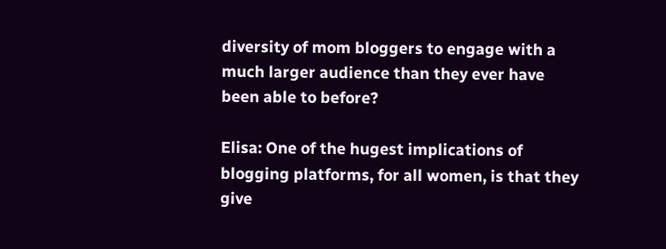diversity of mom bloggers to engage with a much larger audience than they ever have been able to before?

Elisa: One of the hugest implications of blogging platforms, for all women, is that they give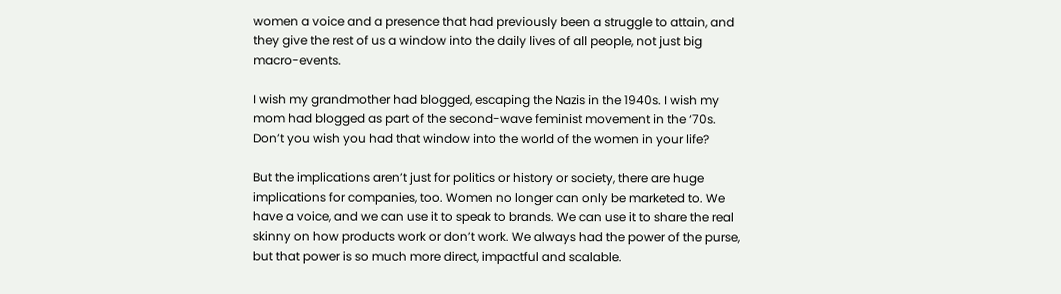women a voice and a presence that had previously been a struggle to attain, and they give the rest of us a window into the daily lives of all people, not just big macro-events.

I wish my grandmother had blogged, escaping the Nazis in the 1940s. I wish my mom had blogged as part of the second-wave feminist movement in the ‘70s. Don’t you wish you had that window into the world of the women in your life?

But the implications aren’t just for politics or history or society, there are huge implications for companies, too. Women no longer can only be marketed to. We have a voice, and we can use it to speak to brands. We can use it to share the real skinny on how products work or don’t work. We always had the power of the purse, but that power is so much more direct, impactful and scalable.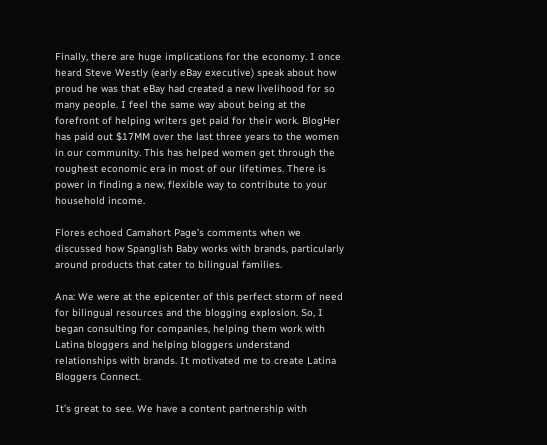Finally, there are huge implications for the economy. I once heard Steve Westly (early eBay executive) speak about how proud he was that eBay had created a new livelihood for so many people. I feel the same way about being at the forefront of helping writers get paid for their work. BlogHer has paid out $17MM over the last three years to the women in our community. This has helped women get through the roughest economic era in most of our lifetimes. There is power in finding a new, flexible way to contribute to your household income.

Flores echoed Camahort Page’s comments when we discussed how Spanglish Baby works with brands, particularly around products that cater to bilingual families.

Ana: We were at the epicenter of this perfect storm of need for bilingual resources and the blogging explosion. So, I began consulting for companies, helping them work with Latina bloggers and helping bloggers understand relationships with brands. It motivated me to create Latina Bloggers Connect.

It’s great to see. We have a content partnership with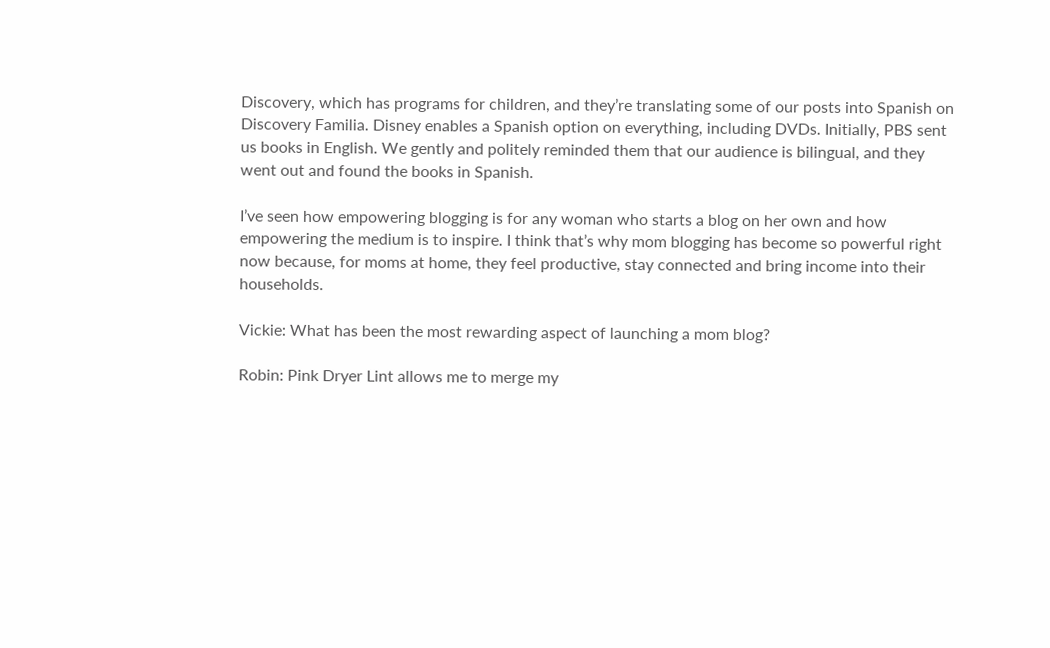Discovery, which has programs for children, and they’re translating some of our posts into Spanish on Discovery Familia. Disney enables a Spanish option on everything, including DVDs. Initially, PBS sent us books in English. We gently and politely reminded them that our audience is bilingual, and they went out and found the books in Spanish.

I’ve seen how empowering blogging is for any woman who starts a blog on her own and how empowering the medium is to inspire. I think that’s why mom blogging has become so powerful right now because, for moms at home, they feel productive, stay connected and bring income into their households.

Vickie: What has been the most rewarding aspect of launching a mom blog?

Robin: Pink Dryer Lint allows me to merge my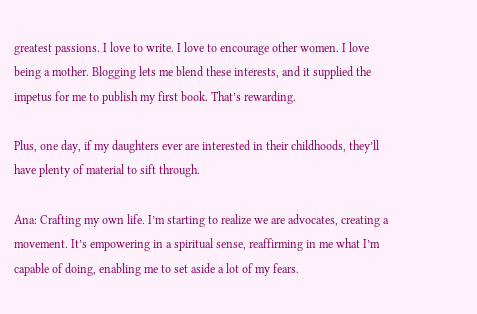greatest passions. I love to write. I love to encourage other women. I love being a mother. Blogging lets me blend these interests, and it supplied the impetus for me to publish my first book. That’s rewarding.

Plus, one day, if my daughters ever are interested in their childhoods, they’ll have plenty of material to sift through.

Ana: Crafting my own life. I’m starting to realize we are advocates, creating a movement. It’s empowering in a spiritual sense, reaffirming in me what I’m capable of doing, enabling me to set aside a lot of my fears.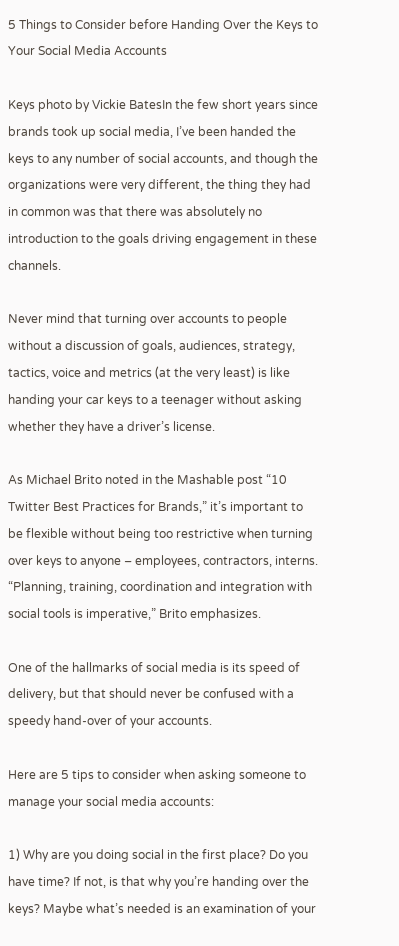5 Things to Consider before Handing Over the Keys to Your Social Media Accounts

Keys photo by Vickie BatesIn the few short years since brands took up social media, I’ve been handed the keys to any number of social accounts, and though the organizations were very different, the thing they had in common was that there was absolutely no introduction to the goals driving engagement in these channels.

Never mind that turning over accounts to people without a discussion of goals, audiences, strategy, tactics, voice and metrics (at the very least) is like handing your car keys to a teenager without asking whether they have a driver’s license.

As Michael Brito noted in the Mashable post “10 Twitter Best Practices for Brands,” it’s important to be flexible without being too restrictive when turning over keys to anyone – employees, contractors, interns. “Planning, training, coordination and integration with social tools is imperative,” Brito emphasizes.

One of the hallmarks of social media is its speed of delivery, but that should never be confused with a speedy hand-over of your accounts.

Here are 5 tips to consider when asking someone to manage your social media accounts:

1) Why are you doing social in the first place? Do you have time? If not, is that why you’re handing over the keys? Maybe what’s needed is an examination of your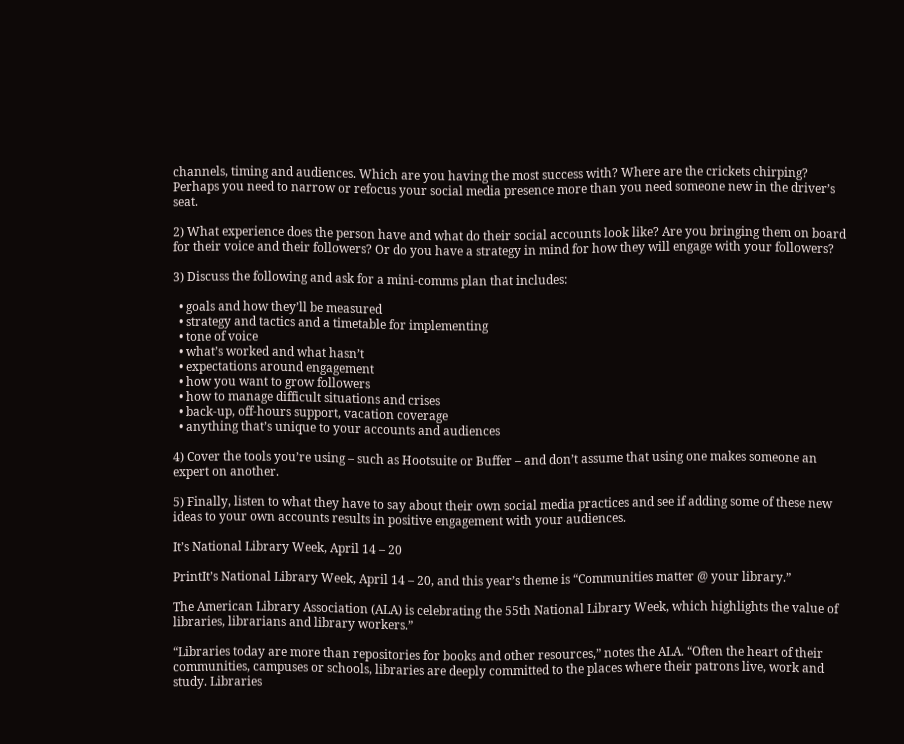channels, timing and audiences. Which are you having the most success with? Where are the crickets chirping? Perhaps you need to narrow or refocus your social media presence more than you need someone new in the driver’s seat.

2) What experience does the person have and what do their social accounts look like? Are you bringing them on board for their voice and their followers? Or do you have a strategy in mind for how they will engage with your followers?

3) Discuss the following and ask for a mini-comms plan that includes:

  • goals and how they’ll be measured
  • strategy and tactics and a timetable for implementing
  • tone of voice
  • what’s worked and what hasn’t
  • expectations around engagement
  • how you want to grow followers
  • how to manage difficult situations and crises
  • back-up, off-hours support, vacation coverage
  • anything that’s unique to your accounts and audiences

4) Cover the tools you’re using – such as Hootsuite or Buffer – and don’t assume that using one makes someone an expert on another.

5) Finally, listen to what they have to say about their own social media practices and see if adding some of these new ideas to your own accounts results in positive engagement with your audiences.

It’s National Library Week, April 14 – 20

PrintIt’s National Library Week, April 14 – 20, and this year’s theme is “Communities matter @ your library.”

The American Library Association (ALA) is celebrating the 55th National Library Week, which highlights the value of libraries, librarians and library workers.”

“Libraries today are more than repositories for books and other resources,” notes the ALA. “Often the heart of their communities, campuses or schools, libraries are deeply committed to the places where their patrons live, work and study. Libraries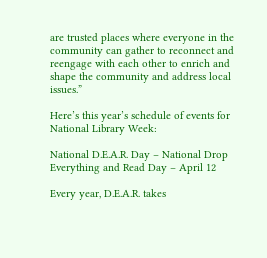are trusted places where everyone in the community can gather to reconnect and reengage with each other to enrich and shape the community and address local issues.”

Here’s this year’s schedule of events for National Library Week:

National D.E.A.R. Day – National Drop Everything and Read Day – April 12

Every year, D.E.A.R. takes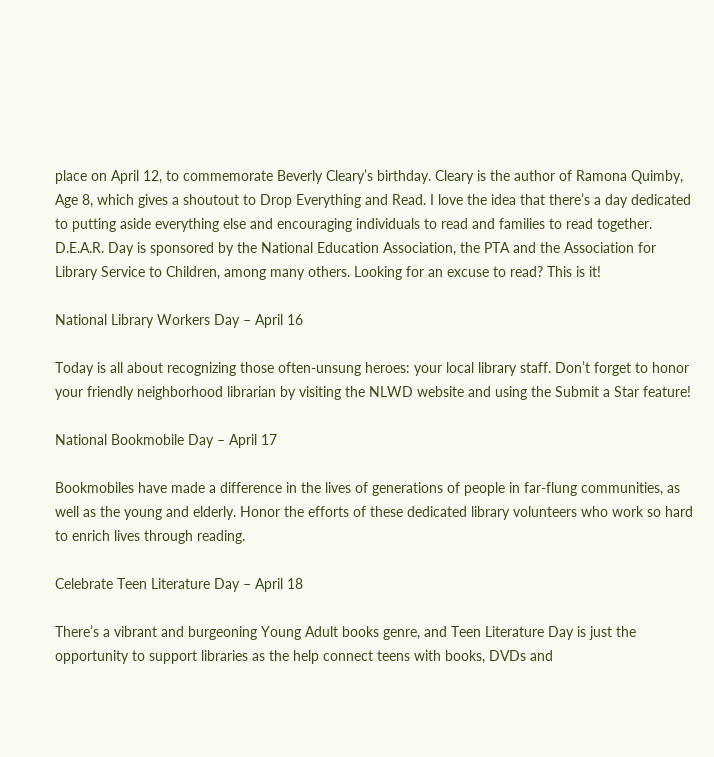place on April 12, to commemorate Beverly Cleary’s birthday. Cleary is the author of Ramona Quimby, Age 8, which gives a shoutout to Drop Everything and Read. I love the idea that there’s a day dedicated to putting aside everything else and encouraging individuals to read and families to read together. D.E.A.R. Day is sponsored by the National Education Association, the PTA and the Association for Library Service to Children, among many others. Looking for an excuse to read? This is it!

National Library Workers Day – April 16

Today is all about recognizing those often-unsung heroes: your local library staff. Don’t forget to honor your friendly neighborhood librarian by visiting the NLWD website and using the Submit a Star feature!

National Bookmobile Day – April 17

Bookmobiles have made a difference in the lives of generations of people in far-flung communities, as well as the young and elderly. Honor the efforts of these dedicated library volunteers who work so hard to enrich lives through reading.

Celebrate Teen Literature Day – April 18

There’s a vibrant and burgeoning Young Adult books genre, and Teen Literature Day is just the opportunity to support libraries as the help connect teens with books, DVDs and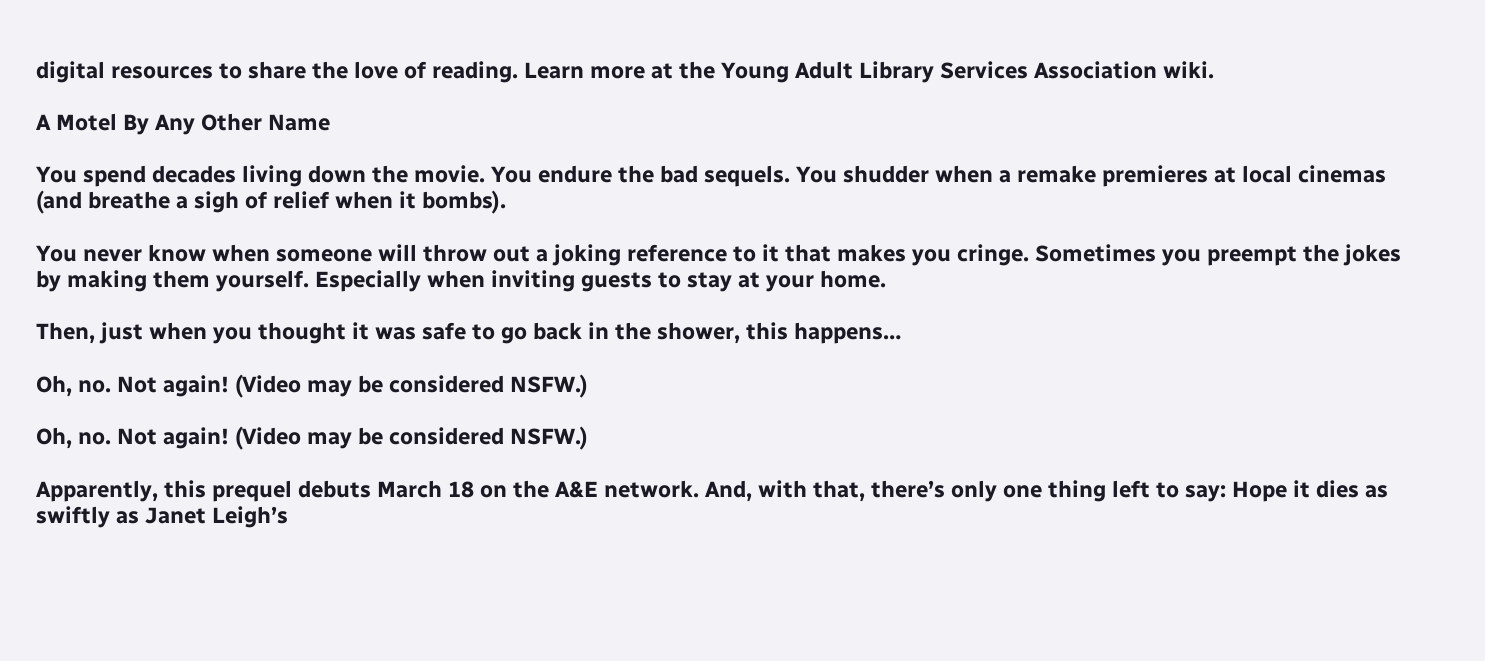digital resources to share the love of reading. Learn more at the Young Adult Library Services Association wiki.

A Motel By Any Other Name

You spend decades living down the movie. You endure the bad sequels. You shudder when a remake premieres at local cinemas (and breathe a sigh of relief when it bombs).

You never know when someone will throw out a joking reference to it that makes you cringe. Sometimes you preempt the jokes by making them yourself. Especially when inviting guests to stay at your home.

Then, just when you thought it was safe to go back in the shower, this happens…

Oh, no. Not again! (Video may be considered NSFW.)

Oh, no. Not again! (Video may be considered NSFW.)

Apparently, this prequel debuts March 18 on the A&E network. And, with that, there’s only one thing left to say: Hope it dies as swiftly as Janet Leigh’s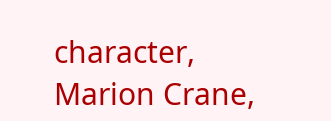character, Marion Crane,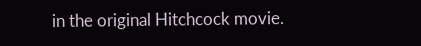in the original Hitchcock movie.